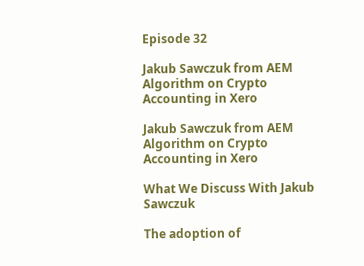Episode 32

Jakub Sawczuk from AEM Algorithm on Crypto Accounting in Xero

Jakub Sawczuk from AEM Algorithm on Crypto Accounting in Xero

What We Discuss With Jakub Sawczuk

The adoption of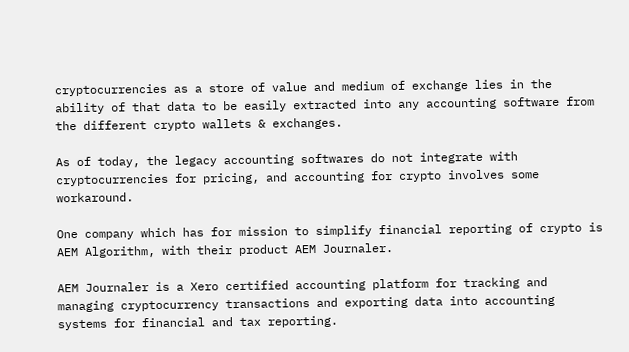cryptocurrencies as a store of value and medium of exchange lies in the ability of that data to be easily extracted into any accounting software from the different crypto wallets & exchanges.

As of today, the legacy accounting softwares do not integrate with cryptocurrencies for pricing, and accounting for crypto involves some workaround.

One company which has for mission to simplify financial reporting of crypto is AEM Algorithm, with their product AEM Journaler.

AEM Journaler is a Xero certified accounting platform for tracking and managing cryptocurrency transactions and exporting data into accounting systems for financial and tax reporting.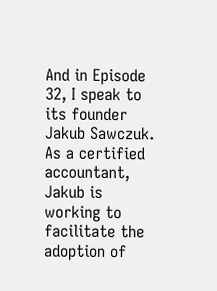And in Episode 32, I speak to its founder Jakub Sawczuk. As a certified accountant, Jakub is working to facilitate the adoption of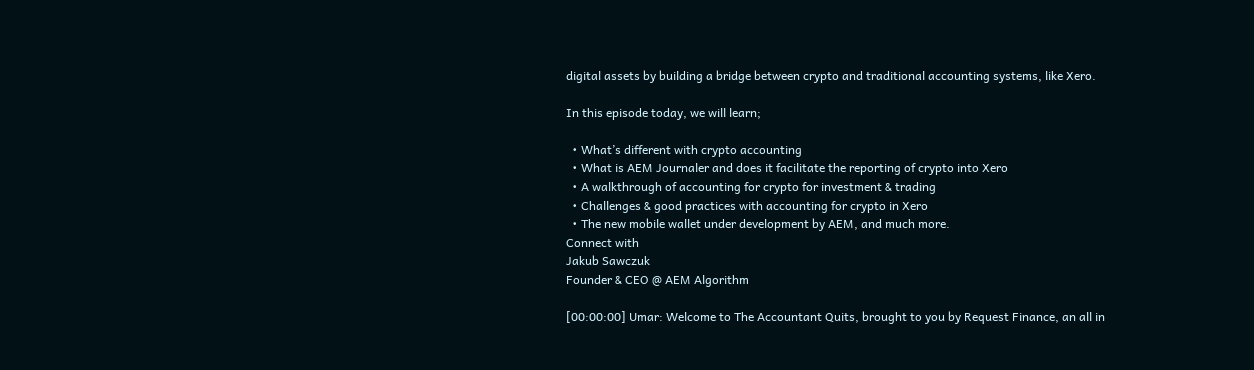digital assets by building a bridge between crypto and traditional accounting systems, like Xero.

In this episode today, we will learn;

  • What’s different with crypto accounting
  • What is AEM Journaler and does it facilitate the reporting of crypto into Xero
  • A walkthrough of accounting for crypto for investment & trading
  • Challenges & good practices with accounting for crypto in Xero
  • The new mobile wallet under development by AEM, and much more.
Connect with
Jakub Sawczuk
Founder & CEO @ AEM Algorithm

[00:00:00] Umar: Welcome to The Accountant Quits, brought to you by Request Finance, an all in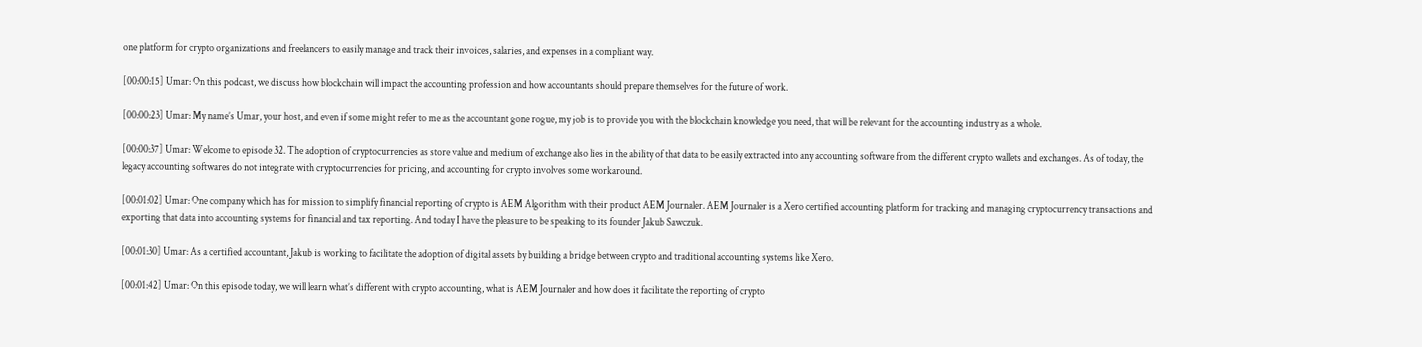one platform for crypto organizations and freelancers to easily manage and track their invoices, salaries, and expenses in a compliant way.

[00:00:15] Umar: On this podcast, we discuss how blockchain will impact the accounting profession and how accountants should prepare themselves for the future of work.

[00:00:23] Umar: My name’s Umar, your host, and even if some might refer to me as the accountant gone rogue, my job is to provide you with the blockchain knowledge you need, that will be relevant for the accounting industry as a whole.

[00:00:37] Umar: Welcome to episode 32. The adoption of cryptocurrencies as store value and medium of exchange also lies in the ability of that data to be easily extracted into any accounting software from the different crypto wallets and exchanges. As of today, the legacy accounting softwares do not integrate with cryptocurrencies for pricing, and accounting for crypto involves some workaround.

[00:01:02] Umar: One company which has for mission to simplify financial reporting of crypto is AEM Algorithm with their product AEM Journaler. AEM Journaler is a Xero certified accounting platform for tracking and managing cryptocurrency transactions and exporting that data into accounting systems for financial and tax reporting. And today I have the pleasure to be speaking to its founder Jakub Sawczuk.

[00:01:30] Umar: As a certified accountant, Jakub is working to facilitate the adoption of digital assets by building a bridge between crypto and traditional accounting systems like Xero.

[00:01:42] Umar: On this episode today, we will learn what’s different with crypto accounting, what is AEM Journaler and how does it facilitate the reporting of crypto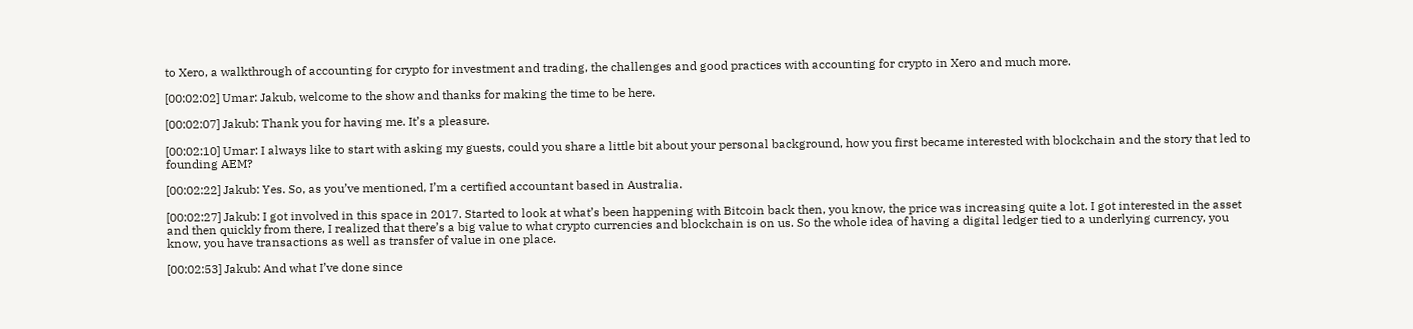to Xero, a walkthrough of accounting for crypto for investment and trading, the challenges and good practices with accounting for crypto in Xero and much more.

[00:02:02] Umar: Jakub, welcome to the show and thanks for making the time to be here.

[00:02:07] Jakub: Thank you for having me. It’s a pleasure.

[00:02:10] Umar: I always like to start with asking my guests, could you share a little bit about your personal background, how you first became interested with blockchain and the story that led to founding AEM?

[00:02:22] Jakub: Yes. So, as you’ve mentioned, I’m a certified accountant based in Australia.

[00:02:27] Jakub: I got involved in this space in 2017. Started to look at what’s been happening with Bitcoin back then, you know, the price was increasing quite a lot. I got interested in the asset and then quickly from there, I realized that there’s a big value to what crypto currencies and blockchain is on us. So the whole idea of having a digital ledger tied to a underlying currency, you know, you have transactions as well as transfer of value in one place.

[00:02:53] Jakub: And what I’ve done since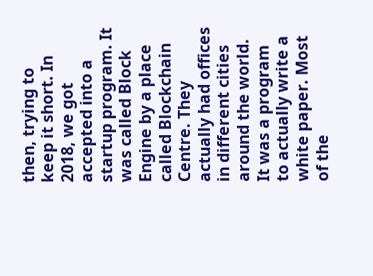then, trying to keep it short. In 2018, we got accepted into a startup program. It was called Block Engine by a place called Blockchain Centre. They actually had offices in different cities around the world. It was a program to actually write a white paper. Most of the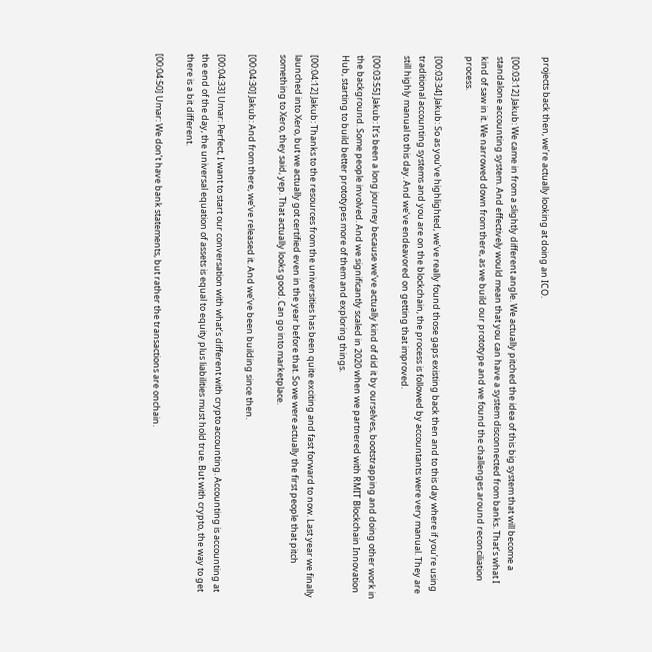projects back then, we’re actually looking at doing an ICO.

[00:03:12] Jakub: We came in from a slightly different angle. We actually pitched the idea of this big system that will become a standalone accounting system. And effectively would mean that you can have a system disconnected from banks. That’s what I kind of saw in it. We narrowed down from there, as we build our prototype and we found the challenges around reconciliation process.

[00:03:34] Jakub: So as you’ve highlighted, we’ve really found those gaps existing back then and to this day where if you’re using traditional accounting systems and you are on the blockchain, the process is followed by accountants were very manual. They are still highly manual to this day. And we’ve endeavored on getting that improved.

[00:03:55] Jakub: It’s been a long journey because we’ve actually kind of did it by ourselves, bootstrapping and doing other work in the background. Some people involved. And we significantly scaled in 2020 when we partnered with RMIT Blockchain Innovation Hub, starting to build better prototypes more of them and exploring things.

[00:04:12] Jakub: Thanks to the resources from the universities has been quite exciting and fast forward to now. Last year we finally launched into Xero, but we actually got certified even in the year before that. So we were actually the first people that pitch something to Xero, they said, yep. That actually looks good. Can go into marketplace.

[00:04:30] Jakub: And from there, we’ve released it. And we’ve been building since then.

[00:04:33] Umar: Perfect, I want to start our conversation with what’s different with crypto accounting. Accounting is accounting at the end of the day, the universal equation of assets is equal to equity plus liabilities must hold true. But with crypto, the way to get there is a bit different.

[00:04:50] Umar: We don’t have bank statements, but rather the transactions are onchain.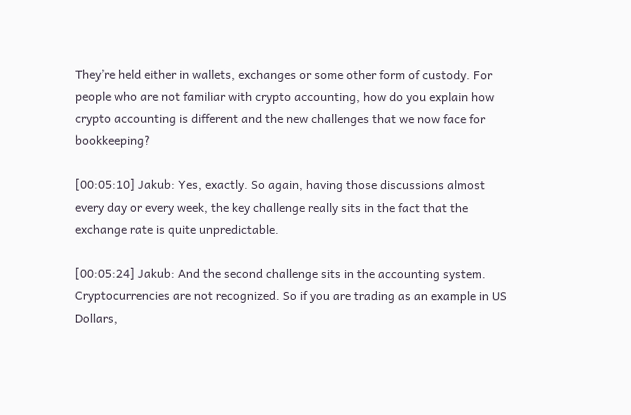They’re held either in wallets, exchanges or some other form of custody. For people who are not familiar with crypto accounting, how do you explain how crypto accounting is different and the new challenges that we now face for bookkeeping?

[00:05:10] Jakub: Yes, exactly. So again, having those discussions almost every day or every week, the key challenge really sits in the fact that the exchange rate is quite unpredictable.

[00:05:24] Jakub: And the second challenge sits in the accounting system. Cryptocurrencies are not recognized. So if you are trading as an example in US Dollars,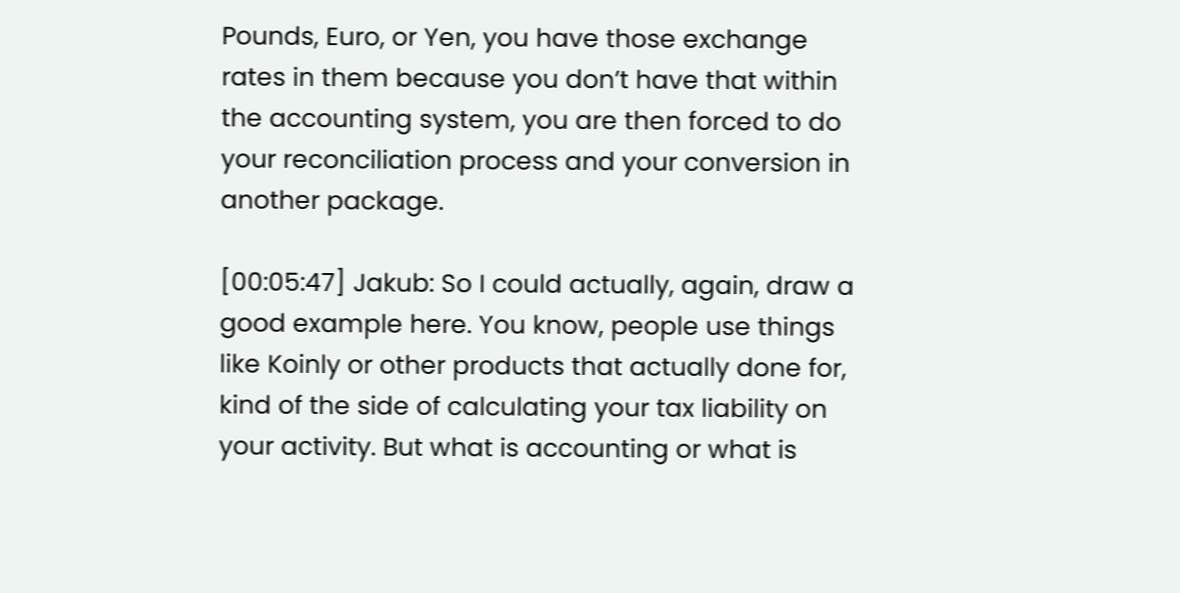Pounds, Euro, or Yen, you have those exchange rates in them because you don’t have that within the accounting system, you are then forced to do your reconciliation process and your conversion in another package.

[00:05:47] Jakub: So I could actually, again, draw a good example here. You know, people use things like Koinly or other products that actually done for, kind of the side of calculating your tax liability on your activity. But what is accounting or what is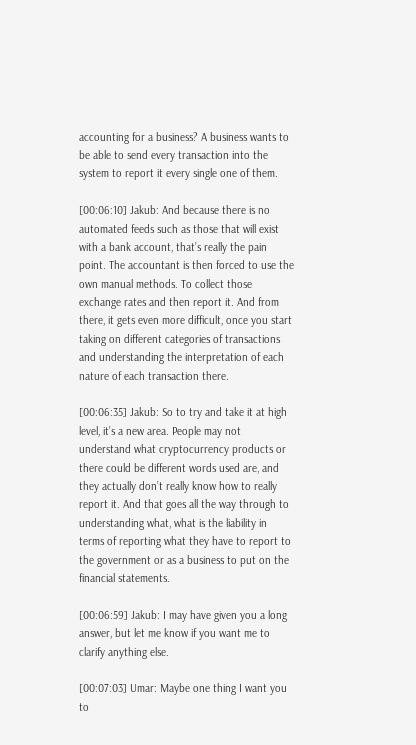accounting for a business? A business wants to be able to send every transaction into the system to report it every single one of them.

[00:06:10] Jakub: And because there is no automated feeds such as those that will exist with a bank account, that’s really the pain point. The accountant is then forced to use the own manual methods. To collect those exchange rates and then report it. And from there, it gets even more difficult, once you start taking on different categories of transactions and understanding the interpretation of each nature of each transaction there.

[00:06:35] Jakub: So to try and take it at high level, it’s a new area. People may not understand what cryptocurrency products or there could be different words used are, and they actually don’t really know how to really report it. And that goes all the way through to understanding what, what is the liability in terms of reporting what they have to report to the government or as a business to put on the financial statements.

[00:06:59] Jakub: I may have given you a long answer, but let me know if you want me to clarify anything else.

[00:07:03] Umar: Maybe one thing I want you to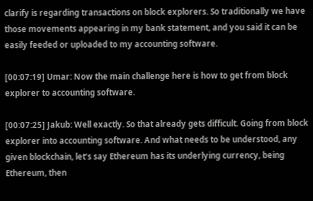clarify is regarding transactions on block explorers. So traditionally we have those movements appearing in my bank statement, and you said it can be easily feeded or uploaded to my accounting software.

[00:07:19] Umar: Now the main challenge here is how to get from block explorer to accounting software.

[00:07:25] Jakub: Well exactly. So that already gets difficult. Going from block explorer into accounting software. And what needs to be understood, any given blockchain, let’s say Ethereum has its underlying currency, being Ethereum, then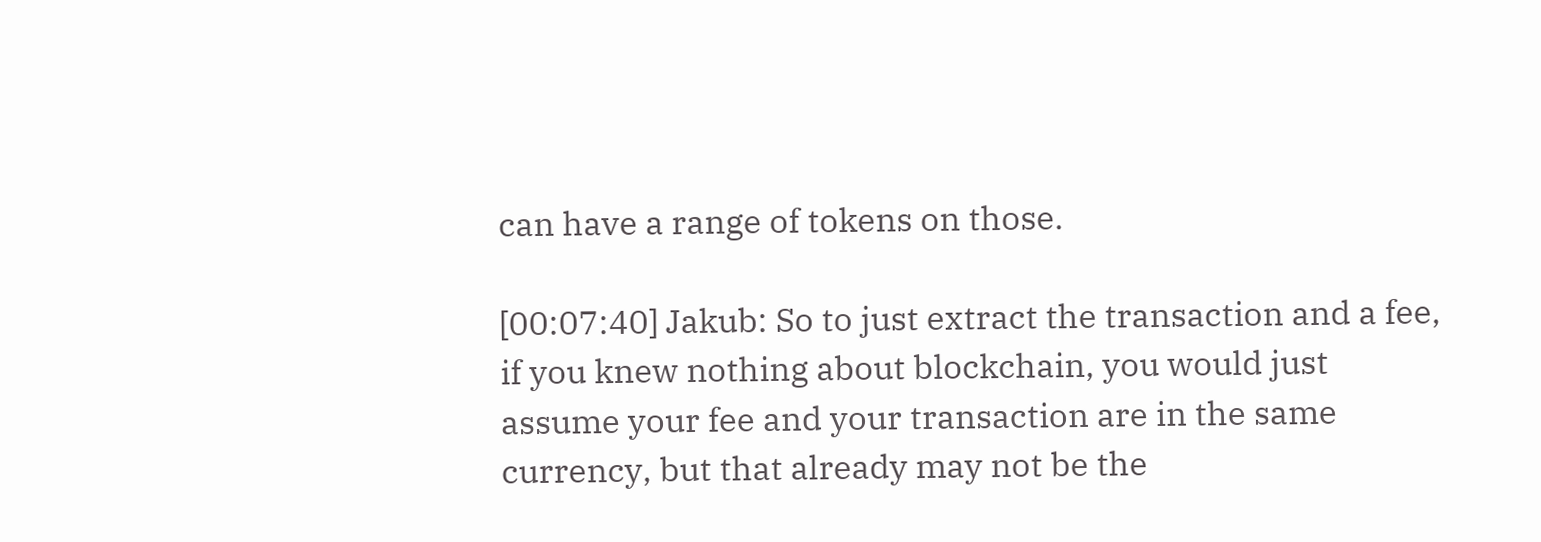can have a range of tokens on those.

[00:07:40] Jakub: So to just extract the transaction and a fee, if you knew nothing about blockchain, you would just assume your fee and your transaction are in the same currency, but that already may not be the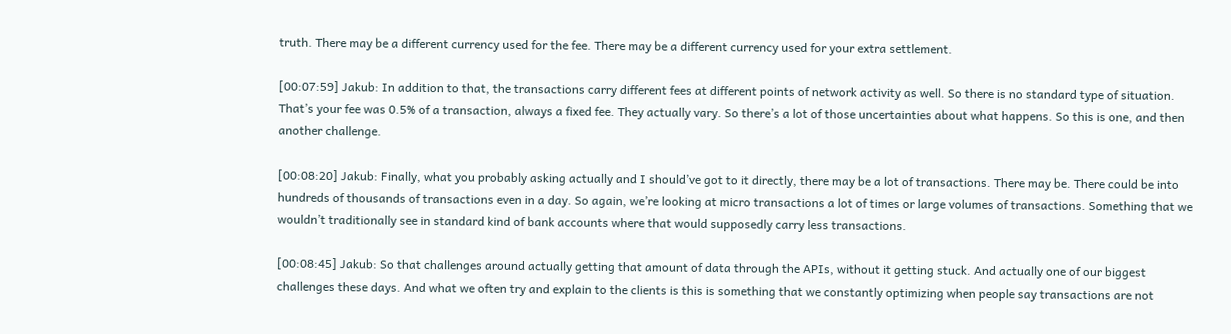truth. There may be a different currency used for the fee. There may be a different currency used for your extra settlement.

[00:07:59] Jakub: In addition to that, the transactions carry different fees at different points of network activity as well. So there is no standard type of situation. That’s your fee was 0.5% of a transaction, always a fixed fee. They actually vary. So there’s a lot of those uncertainties about what happens. So this is one, and then another challenge.

[00:08:20] Jakub: Finally, what you probably asking actually and I should’ve got to it directly, there may be a lot of transactions. There may be. There could be into hundreds of thousands of transactions even in a day. So again, we’re looking at micro transactions a lot of times or large volumes of transactions. Something that we wouldn’t traditionally see in standard kind of bank accounts where that would supposedly carry less transactions.

[00:08:45] Jakub: So that challenges around actually getting that amount of data through the APIs, without it getting stuck. And actually one of our biggest challenges these days. And what we often try and explain to the clients is this is something that we constantly optimizing when people say transactions are not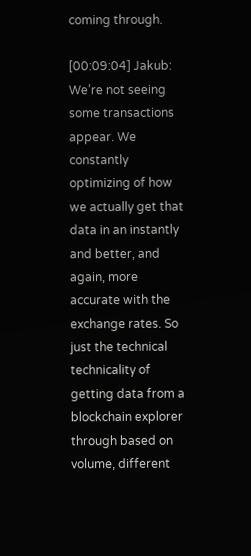coming through.

[00:09:04] Jakub: We’re not seeing some transactions appear. We constantly optimizing of how we actually get that data in an instantly and better, and again, more accurate with the exchange rates. So just the technical technicality of getting data from a blockchain explorer through based on volume, different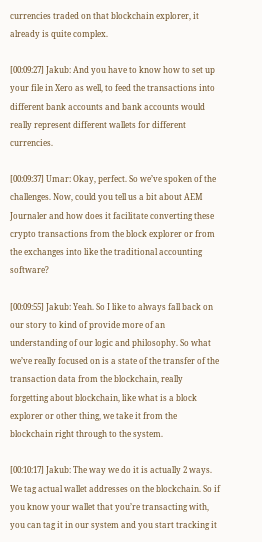currencies traded on that blockchain explorer, it already is quite complex.

[00:09:27] Jakub: And you have to know how to set up your file in Xero as well, to feed the transactions into different bank accounts and bank accounts would really represent different wallets for different currencies.

[00:09:37] Umar: Okay, perfect. So we’ve spoken of the challenges. Now, could you tell us a bit about AEM Journaler and how does it facilitate converting these crypto transactions from the block explorer or from the exchanges into like the traditional accounting software?

[00:09:55] Jakub: Yeah. So I like to always fall back on our story to kind of provide more of an understanding of our logic and philosophy. So what we’ve really focused on is a state of the transfer of the transaction data from the blockchain, really forgetting about blockchain, like what is a block explorer or other thing, we take it from the blockchain right through to the system.

[00:10:17] Jakub: The way we do it is actually 2 ways. We tag actual wallet addresses on the blockchain. So if you know your wallet that you’re transacting with, you can tag it in our system and you start tracking it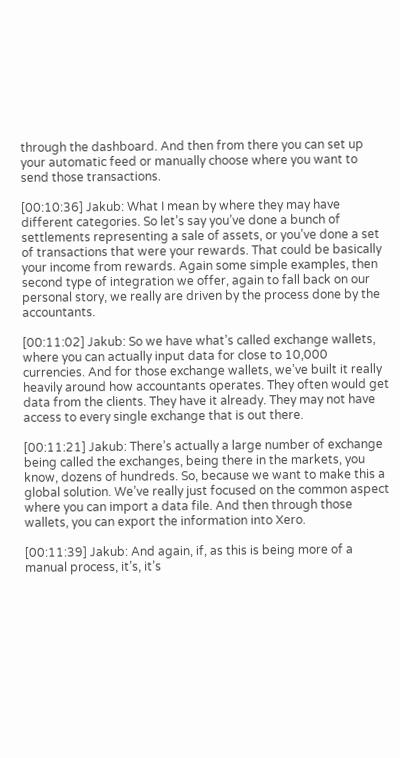through the dashboard. And then from there you can set up your automatic feed or manually choose where you want to send those transactions.

[00:10:36] Jakub: What I mean by where they may have different categories. So let’s say you’ve done a bunch of settlements representing a sale of assets, or you’ve done a set of transactions that were your rewards. That could be basically your income from rewards. Again some simple examples, then second type of integration we offer, again to fall back on our personal story, we really are driven by the process done by the accountants.

[00:11:02] Jakub: So we have what’s called exchange wallets, where you can actually input data for close to 10,000 currencies. And for those exchange wallets, we’ve built it really heavily around how accountants operates. They often would get data from the clients. They have it already. They may not have access to every single exchange that is out there.

[00:11:21] Jakub: There’s actually a large number of exchange being called the exchanges, being there in the markets, you know, dozens of hundreds. So, because we want to make this a global solution. We’ve really just focused on the common aspect where you can import a data file. And then through those wallets, you can export the information into Xero.

[00:11:39] Jakub: And again, if, as this is being more of a manual process, it’s, it’s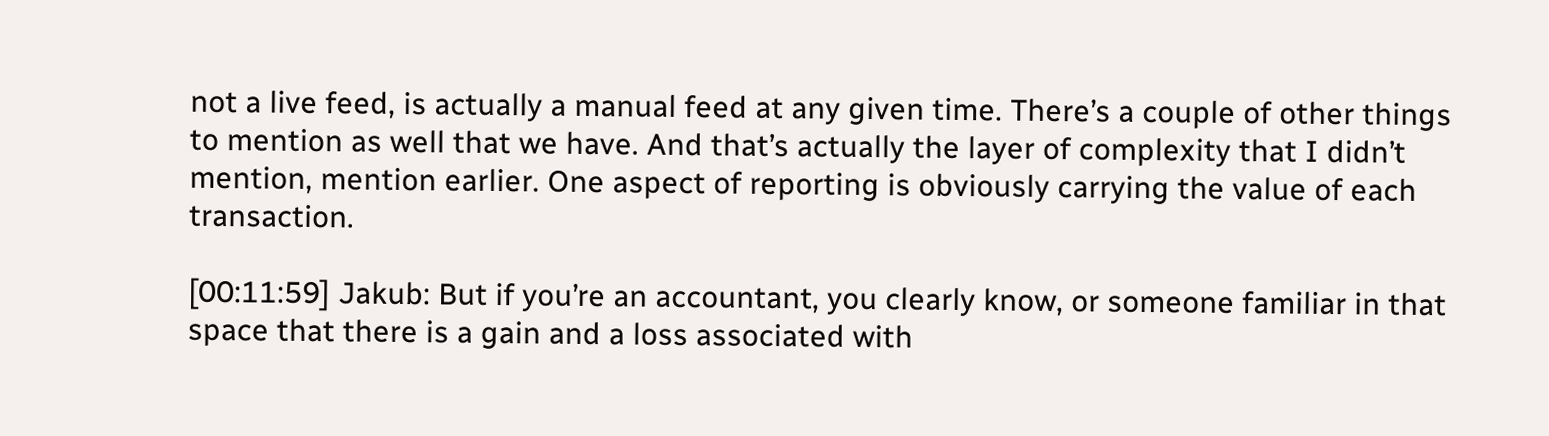not a live feed, is actually a manual feed at any given time. There’s a couple of other things to mention as well that we have. And that’s actually the layer of complexity that I didn’t mention, mention earlier. One aspect of reporting is obviously carrying the value of each transaction.

[00:11:59] Jakub: But if you’re an accountant, you clearly know, or someone familiar in that space that there is a gain and a loss associated with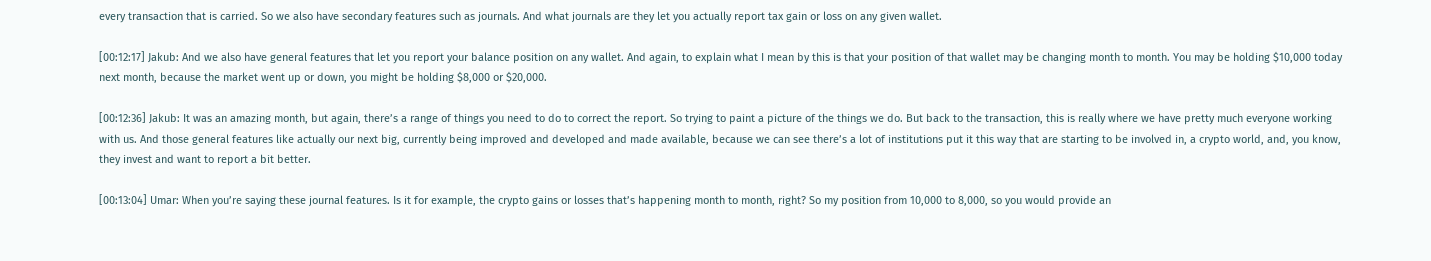every transaction that is carried. So we also have secondary features such as journals. And what journals are they let you actually report tax gain or loss on any given wallet.

[00:12:17] Jakub: And we also have general features that let you report your balance position on any wallet. And again, to explain what I mean by this is that your position of that wallet may be changing month to month. You may be holding $10,000 today next month, because the market went up or down, you might be holding $8,000 or $20,000.

[00:12:36] Jakub: It was an amazing month, but again, there’s a range of things you need to do to correct the report. So trying to paint a picture of the things we do. But back to the transaction, this is really where we have pretty much everyone working with us. And those general features like actually our next big, currently being improved and developed and made available, because we can see there’s a lot of institutions put it this way that are starting to be involved in, a crypto world, and, you know, they invest and want to report a bit better.

[00:13:04] Umar: When you’re saying these journal features. Is it for example, the crypto gains or losses that’s happening month to month, right? So my position from 10,000 to 8,000, so you would provide an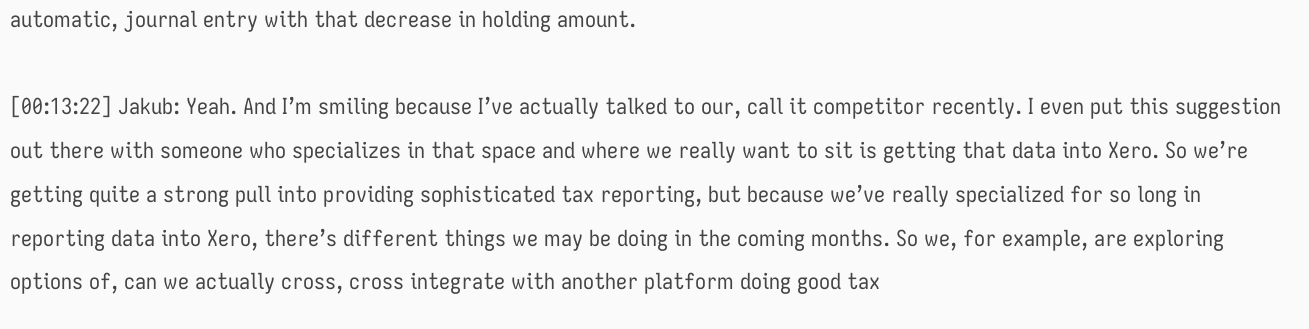automatic, journal entry with that decrease in holding amount.

[00:13:22] Jakub: Yeah. And I’m smiling because I’ve actually talked to our, call it competitor recently. I even put this suggestion out there with someone who specializes in that space and where we really want to sit is getting that data into Xero. So we’re getting quite a strong pull into providing sophisticated tax reporting, but because we’ve really specialized for so long in reporting data into Xero, there’s different things we may be doing in the coming months. So we, for example, are exploring options of, can we actually cross, cross integrate with another platform doing good tax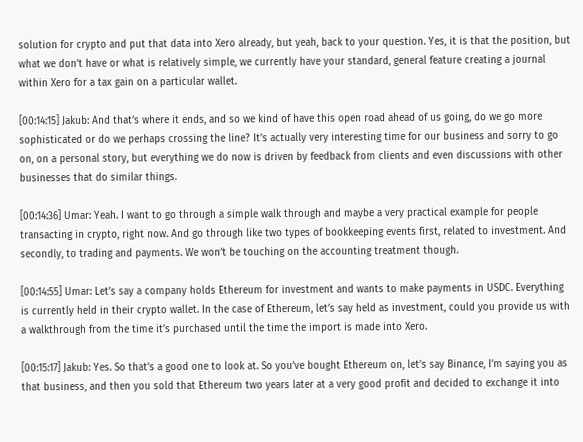solution for crypto and put that data into Xero already, but yeah, back to your question. Yes, it is that the position, but what we don’t have or what is relatively simple, we currently have your standard, general feature creating a journal within Xero for a tax gain on a particular wallet.

[00:14:15] Jakub: And that’s where it ends, and so we kind of have this open road ahead of us going, do we go more sophisticated or do we perhaps crossing the line? It’s actually very interesting time for our business and sorry to go on, on a personal story, but everything we do now is driven by feedback from clients and even discussions with other businesses that do similar things.

[00:14:36] Umar: Yeah. I want to go through a simple walk through and maybe a very practical example for people transacting in crypto, right now. And go through like two types of bookkeeping events first, related to investment. And secondly, to trading and payments. We won’t be touching on the accounting treatment though.

[00:14:55] Umar: Let’s say a company holds Ethereum for investment and wants to make payments in USDC. Everything is currently held in their crypto wallet. In the case of Ethereum, let’s say held as investment, could you provide us with a walkthrough from the time it’s purchased until the time the import is made into Xero.

[00:15:17] Jakub: Yes. So that’s a good one to look at. So you’ve bought Ethereum on, let’s say Binance, I’m saying you as that business, and then you sold that Ethereum two years later at a very good profit and decided to exchange it into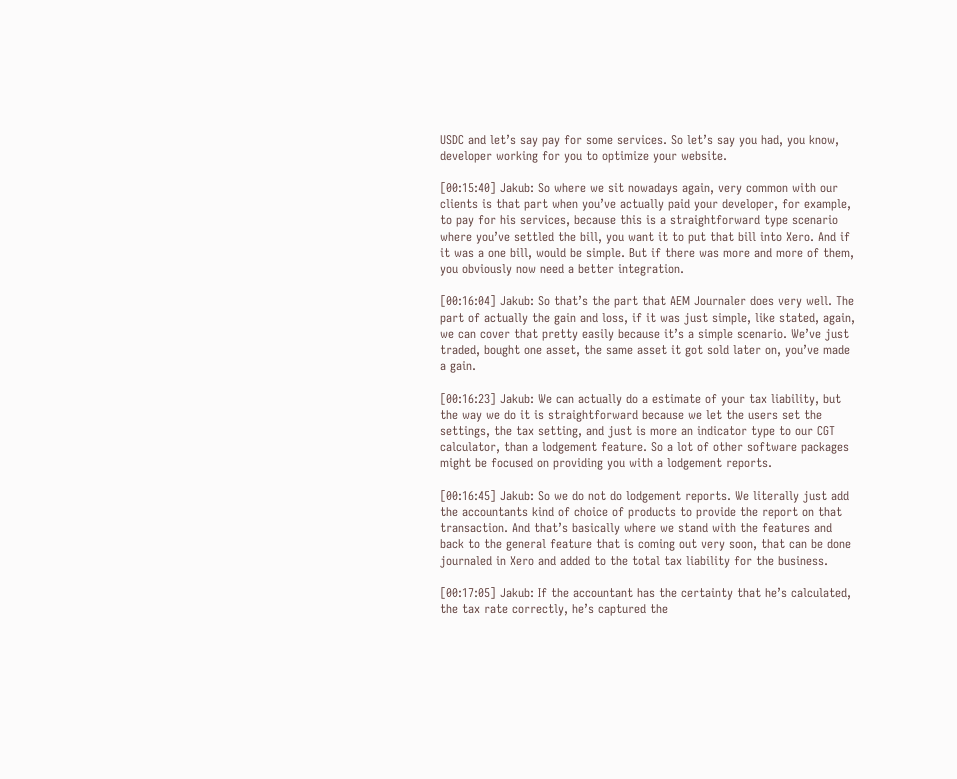USDC and let’s say pay for some services. So let’s say you had, you know, developer working for you to optimize your website.

[00:15:40] Jakub: So where we sit nowadays again, very common with our clients is that part when you’ve actually paid your developer, for example, to pay for his services, because this is a straightforward type scenario where you’ve settled the bill, you want it to put that bill into Xero. And if it was a one bill, would be simple. But if there was more and more of them, you obviously now need a better integration.

[00:16:04] Jakub: So that’s the part that AEM Journaler does very well. The part of actually the gain and loss, if it was just simple, like stated, again, we can cover that pretty easily because it’s a simple scenario. We’ve just traded, bought one asset, the same asset it got sold later on, you’ve made a gain.

[00:16:23] Jakub: We can actually do a estimate of your tax liability, but the way we do it is straightforward because we let the users set the settings, the tax setting, and just is more an indicator type to our CGT calculator, than a lodgement feature. So a lot of other software packages might be focused on providing you with a lodgement reports.

[00:16:45] Jakub: So we do not do lodgement reports. We literally just add the accountants kind of choice of products to provide the report on that transaction. And that’s basically where we stand with the features and back to the general feature that is coming out very soon, that can be done journaled in Xero and added to the total tax liability for the business.

[00:17:05] Jakub: If the accountant has the certainty that he’s calculated, the tax rate correctly, he’s captured the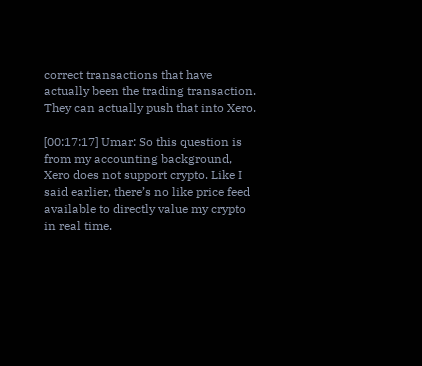correct transactions that have actually been the trading transaction. They can actually push that into Xero.

[00:17:17] Umar: So this question is from my accounting background, Xero does not support crypto. Like I said earlier, there’s no like price feed available to directly value my crypto in real time.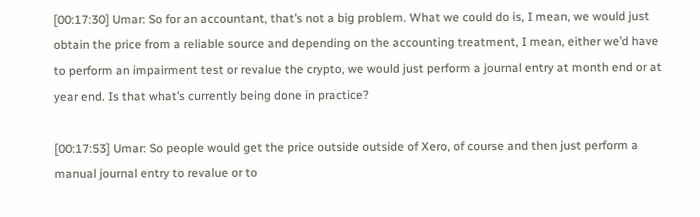[00:17:30] Umar: So for an accountant, that’s not a big problem. What we could do is, I mean, we would just obtain the price from a reliable source and depending on the accounting treatment, I mean, either we’d have to perform an impairment test or revalue the crypto, we would just perform a journal entry at month end or at year end. Is that what’s currently being done in practice?

[00:17:53] Umar: So people would get the price outside outside of Xero, of course and then just perform a manual journal entry to revalue or to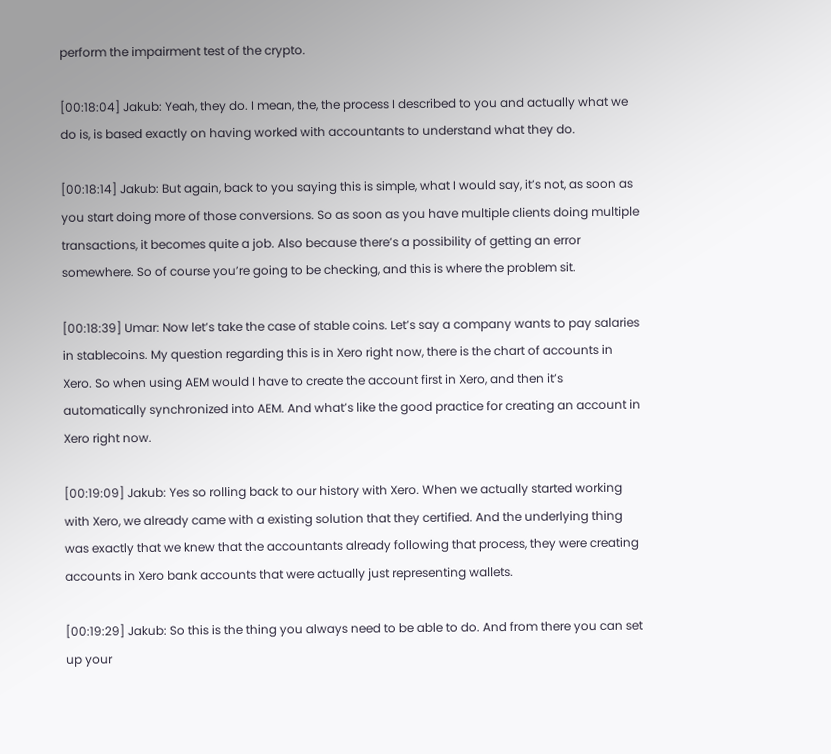perform the impairment test of the crypto.

[00:18:04] Jakub: Yeah, they do. I mean, the, the process I described to you and actually what we do is, is based exactly on having worked with accountants to understand what they do.

[00:18:14] Jakub: But again, back to you saying this is simple, what I would say, it’s not, as soon as you start doing more of those conversions. So as soon as you have multiple clients doing multiple transactions, it becomes quite a job. Also because there’s a possibility of getting an error somewhere. So of course you’re going to be checking, and this is where the problem sit.

[00:18:39] Umar: Now let’s take the case of stable coins. Let’s say a company wants to pay salaries in stablecoins. My question regarding this is in Xero right now, there is the chart of accounts in Xero. So when using AEM would I have to create the account first in Xero, and then it’s automatically synchronized into AEM. And what’s like the good practice for creating an account in Xero right now.

[00:19:09] Jakub: Yes so rolling back to our history with Xero. When we actually started working with Xero, we already came with a existing solution that they certified. And the underlying thing was exactly that we knew that the accountants already following that process, they were creating accounts in Xero bank accounts that were actually just representing wallets.

[00:19:29] Jakub: So this is the thing you always need to be able to do. And from there you can set up your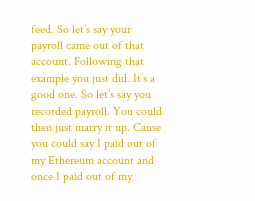feed. So let’s say your payroll came out of that account. Following that example you just did. It’s a good one. So let’s say you recorded payroll. You could then just marry it up. Cause you could say I paid out of my Ethereum account and once I paid out of my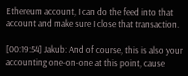Ethereum account, I can do the feed into that account and make sure I close that transaction.

[00:19:54] Jakub: And of course, this is also your accounting one-on-one at this point, cause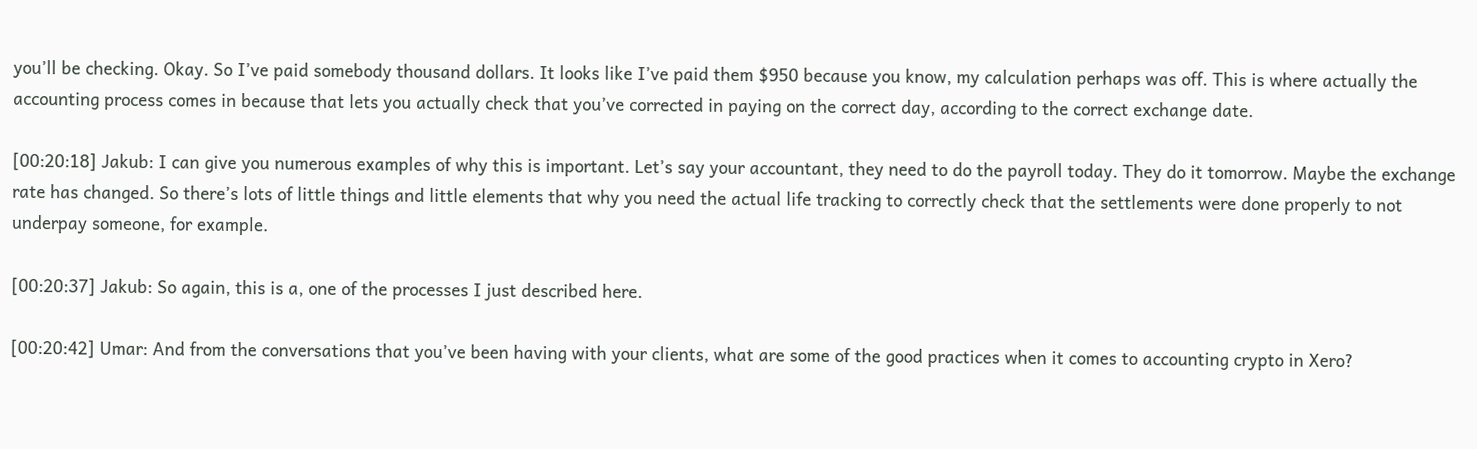you’ll be checking. Okay. So I’ve paid somebody thousand dollars. It looks like I’ve paid them $950 because you know, my calculation perhaps was off. This is where actually the accounting process comes in because that lets you actually check that you’ve corrected in paying on the correct day, according to the correct exchange date.

[00:20:18] Jakub: I can give you numerous examples of why this is important. Let’s say your accountant, they need to do the payroll today. They do it tomorrow. Maybe the exchange rate has changed. So there’s lots of little things and little elements that why you need the actual life tracking to correctly check that the settlements were done properly to not underpay someone, for example.

[00:20:37] Jakub: So again, this is a, one of the processes I just described here.

[00:20:42] Umar: And from the conversations that you’ve been having with your clients, what are some of the good practices when it comes to accounting crypto in Xero?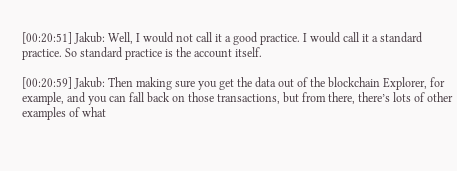[00:20:51] Jakub: Well, I would not call it a good practice. I would call it a standard practice. So standard practice is the account itself.

[00:20:59] Jakub: Then making sure you get the data out of the blockchain Explorer, for example, and you can fall back on those transactions, but from there, there’s lots of other examples of what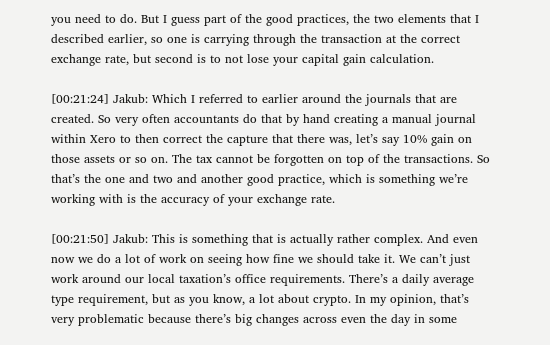you need to do. But I guess part of the good practices, the two elements that I described earlier, so one is carrying through the transaction at the correct exchange rate, but second is to not lose your capital gain calculation.

[00:21:24] Jakub: Which I referred to earlier around the journals that are created. So very often accountants do that by hand creating a manual journal within Xero to then correct the capture that there was, let’s say 10% gain on those assets or so on. The tax cannot be forgotten on top of the transactions. So that’s the one and two and another good practice, which is something we’re working with is the accuracy of your exchange rate.

[00:21:50] Jakub: This is something that is actually rather complex. And even now we do a lot of work on seeing how fine we should take it. We can’t just work around our local taxation’s office requirements. There’s a daily average type requirement, but as you know, a lot about crypto. In my opinion, that’s very problematic because there’s big changes across even the day in some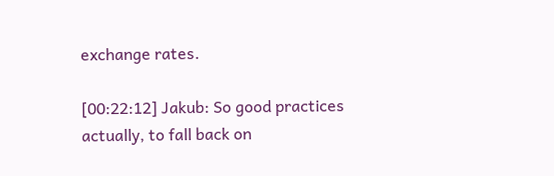exchange rates.

[00:22:12] Jakub: So good practices actually, to fall back on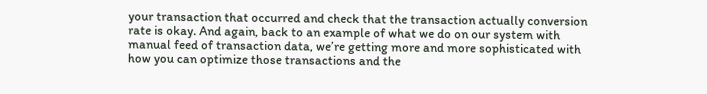your transaction that occurred and check that the transaction actually conversion rate is okay. And again, back to an example of what we do on our system with manual feed of transaction data, we’re getting more and more sophisticated with how you can optimize those transactions and the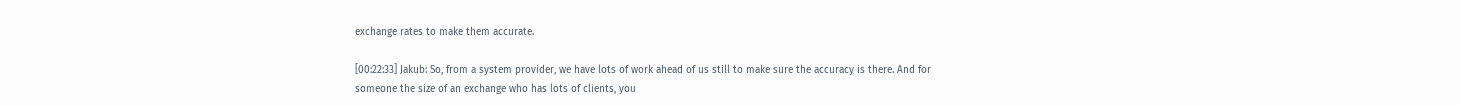exchange rates to make them accurate.

[00:22:33] Jakub: So, from a system provider, we have lots of work ahead of us still to make sure the accuracy is there. And for someone the size of an exchange who has lots of clients, you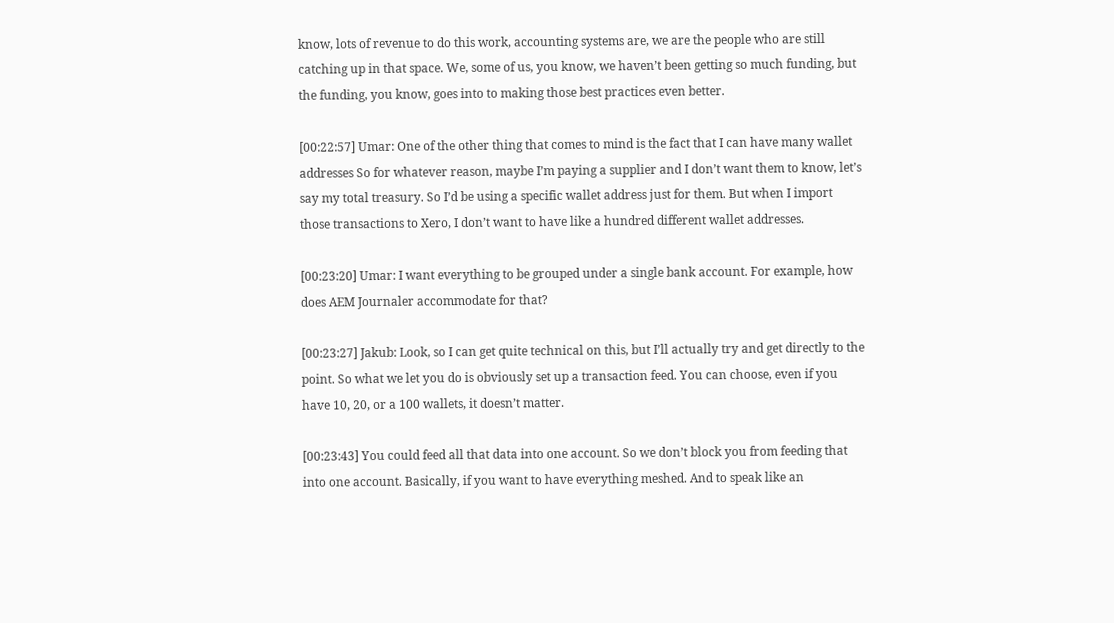know, lots of revenue to do this work, accounting systems are, we are the people who are still catching up in that space. We, some of us, you know, we haven’t been getting so much funding, but the funding, you know, goes into to making those best practices even better.

[00:22:57] Umar: One of the other thing that comes to mind is the fact that I can have many wallet addresses So for whatever reason, maybe I’m paying a supplier and I don’t want them to know, let’s say my total treasury. So I’d be using a specific wallet address just for them. But when I import those transactions to Xero, I don’t want to have like a hundred different wallet addresses.

[00:23:20] Umar: I want everything to be grouped under a single bank account. For example, how does AEM Journaler accommodate for that?

[00:23:27] Jakub: Look, so I can get quite technical on this, but I’ll actually try and get directly to the point. So what we let you do is obviously set up a transaction feed. You can choose, even if you have 10, 20, or a 100 wallets, it doesn’t matter.

[00:23:43] You could feed all that data into one account. So we don’t block you from feeding that into one account. Basically, if you want to have everything meshed. And to speak like an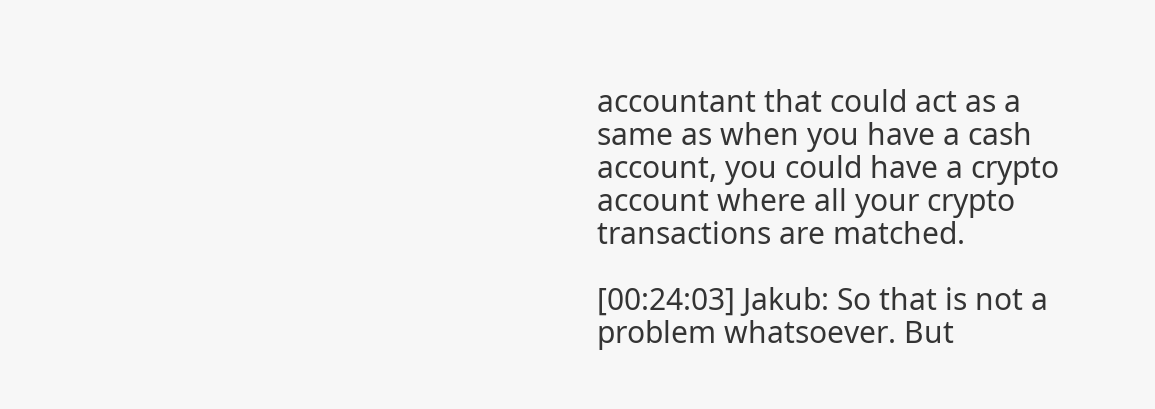accountant that could act as a same as when you have a cash account, you could have a crypto account where all your crypto transactions are matched.

[00:24:03] Jakub: So that is not a problem whatsoever. But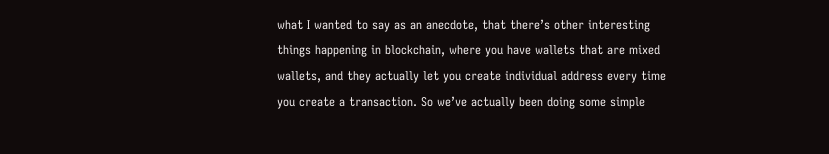what I wanted to say as an anecdote, that there’s other interesting things happening in blockchain, where you have wallets that are mixed wallets, and they actually let you create individual address every time you create a transaction. So we’ve actually been doing some simple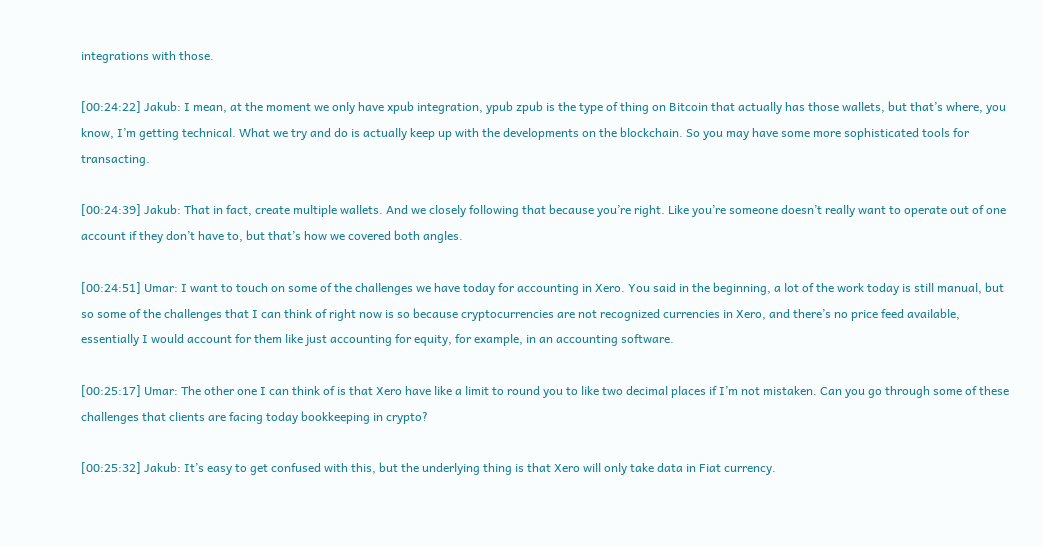integrations with those.

[00:24:22] Jakub: I mean, at the moment we only have xpub integration, ypub zpub is the type of thing on Bitcoin that actually has those wallets, but that’s where, you know, I’m getting technical. What we try and do is actually keep up with the developments on the blockchain. So you may have some more sophisticated tools for transacting.

[00:24:39] Jakub: That in fact, create multiple wallets. And we closely following that because you’re right. Like you’re someone doesn’t really want to operate out of one account if they don’t have to, but that’s how we covered both angles.

[00:24:51] Umar: I want to touch on some of the challenges we have today for accounting in Xero. You said in the beginning, a lot of the work today is still manual, but so some of the challenges that I can think of right now is so because cryptocurrencies are not recognized currencies in Xero, and there’s no price feed available, essentially I would account for them like just accounting for equity, for example, in an accounting software.

[00:25:17] Umar: The other one I can think of is that Xero have like a limit to round you to like two decimal places if I’m not mistaken. Can you go through some of these challenges that clients are facing today bookkeeping in crypto?

[00:25:32] Jakub: It’s easy to get confused with this, but the underlying thing is that Xero will only take data in Fiat currency.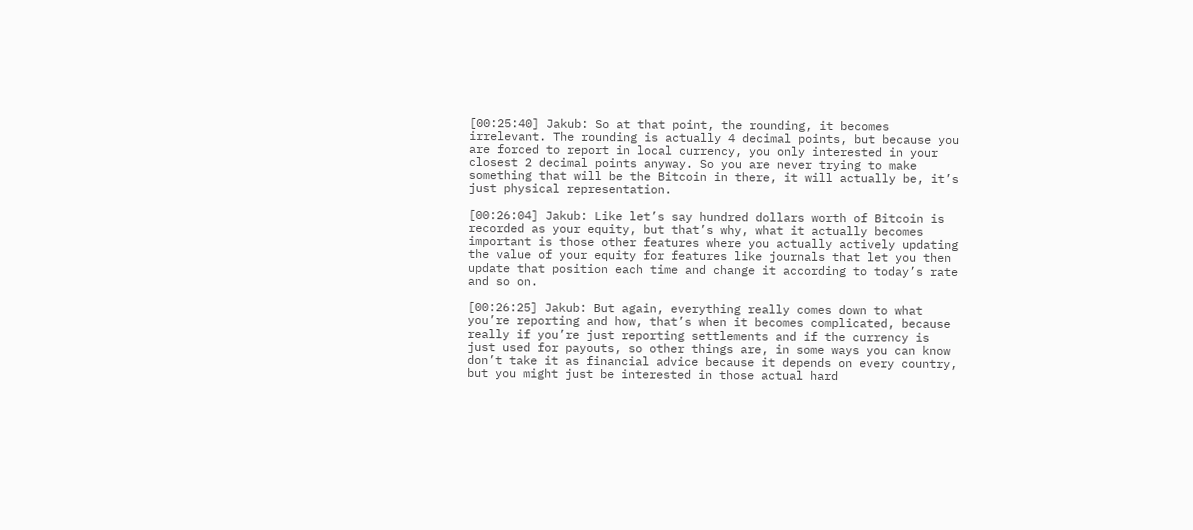[00:25:40] Jakub: So at that point, the rounding, it becomes irrelevant. The rounding is actually 4 decimal points, but because you are forced to report in local currency, you only interested in your closest 2 decimal points anyway. So you are never trying to make something that will be the Bitcoin in there, it will actually be, it’s just physical representation.

[00:26:04] Jakub: Like let’s say hundred dollars worth of Bitcoin is recorded as your equity, but that’s why, what it actually becomes important is those other features where you actually actively updating the value of your equity for features like journals that let you then update that position each time and change it according to today’s rate and so on.

[00:26:25] Jakub: But again, everything really comes down to what you’re reporting and how, that’s when it becomes complicated, because really if you’re just reporting settlements and if the currency is just used for payouts, so other things are, in some ways you can know don’t take it as financial advice because it depends on every country, but you might just be interested in those actual hard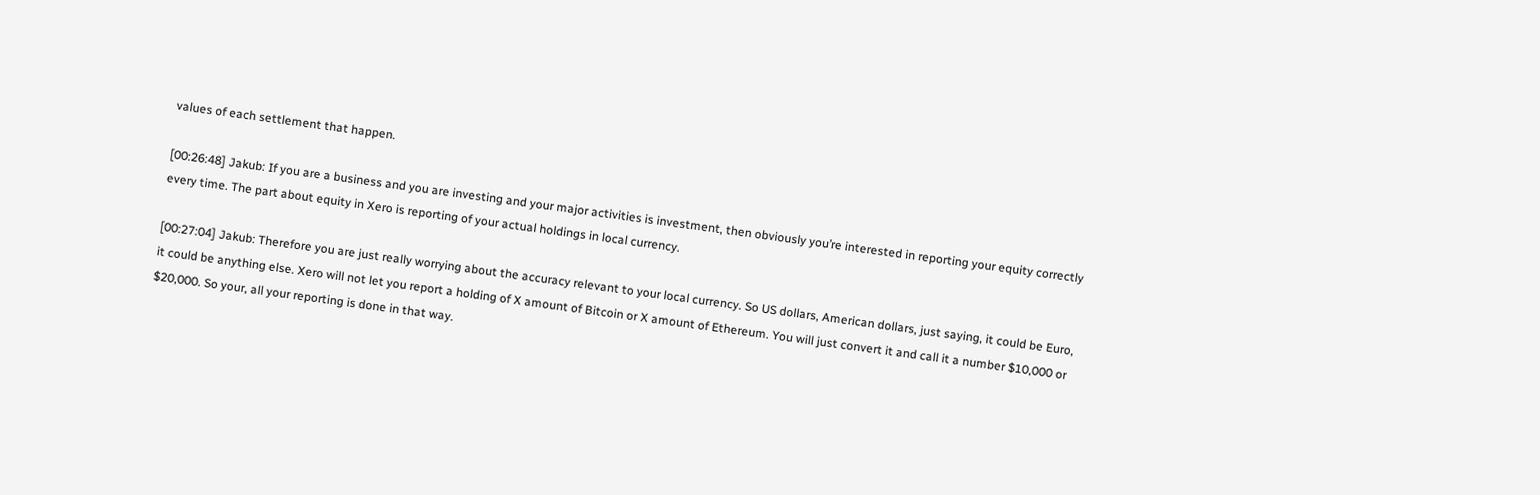values of each settlement that happen.

[00:26:48] Jakub: If you are a business and you are investing and your major activities is investment, then obviously you’re interested in reporting your equity correctly every time. The part about equity in Xero is reporting of your actual holdings in local currency.

[00:27:04] Jakub: Therefore you are just really worrying about the accuracy relevant to your local currency. So US dollars, American dollars, just saying, it could be Euro, it could be anything else. Xero will not let you report a holding of X amount of Bitcoin or X amount of Ethereum. You will just convert it and call it a number $10,000 or $20,000. So your, all your reporting is done in that way.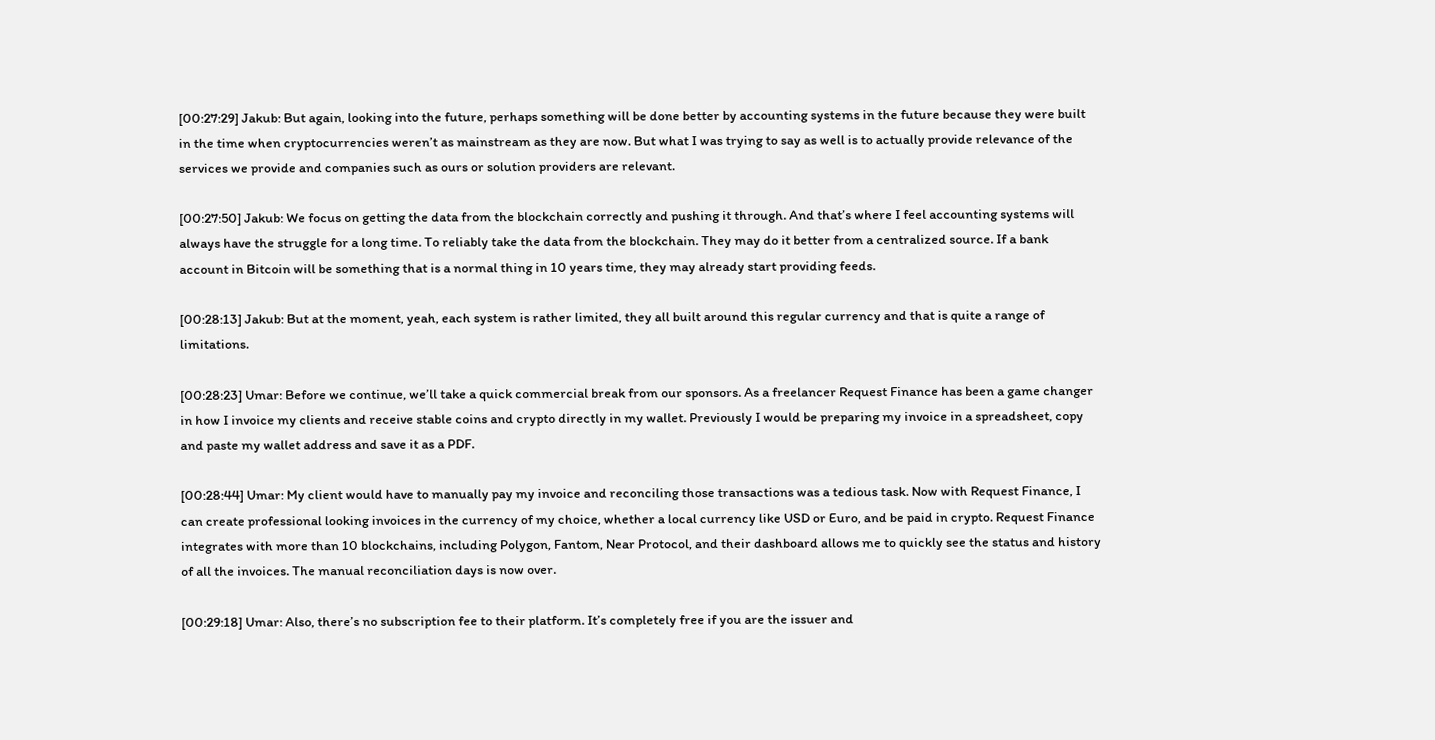[00:27:29] Jakub: But again, looking into the future, perhaps something will be done better by accounting systems in the future because they were built in the time when cryptocurrencies weren’t as mainstream as they are now. But what I was trying to say as well is to actually provide relevance of the services we provide and companies such as ours or solution providers are relevant.

[00:27:50] Jakub: We focus on getting the data from the blockchain correctly and pushing it through. And that’s where I feel accounting systems will always have the struggle for a long time. To reliably take the data from the blockchain. They may do it better from a centralized source. If a bank account in Bitcoin will be something that is a normal thing in 10 years time, they may already start providing feeds.

[00:28:13] Jakub: But at the moment, yeah, each system is rather limited, they all built around this regular currency and that is quite a range of limitations.

[00:28:23] Umar: Before we continue, we’ll take a quick commercial break from our sponsors. As a freelancer Request Finance has been a game changer in how I invoice my clients and receive stable coins and crypto directly in my wallet. Previously I would be preparing my invoice in a spreadsheet, copy and paste my wallet address and save it as a PDF.

[00:28:44] Umar: My client would have to manually pay my invoice and reconciling those transactions was a tedious task. Now with Request Finance, I can create professional looking invoices in the currency of my choice, whether a local currency like USD or Euro, and be paid in crypto. Request Finance integrates with more than 10 blockchains, including Polygon, Fantom, Near Protocol, and their dashboard allows me to quickly see the status and history of all the invoices. The manual reconciliation days is now over.

[00:29:18] Umar: Also, there’s no subscription fee to their platform. It’s completely free if you are the issuer and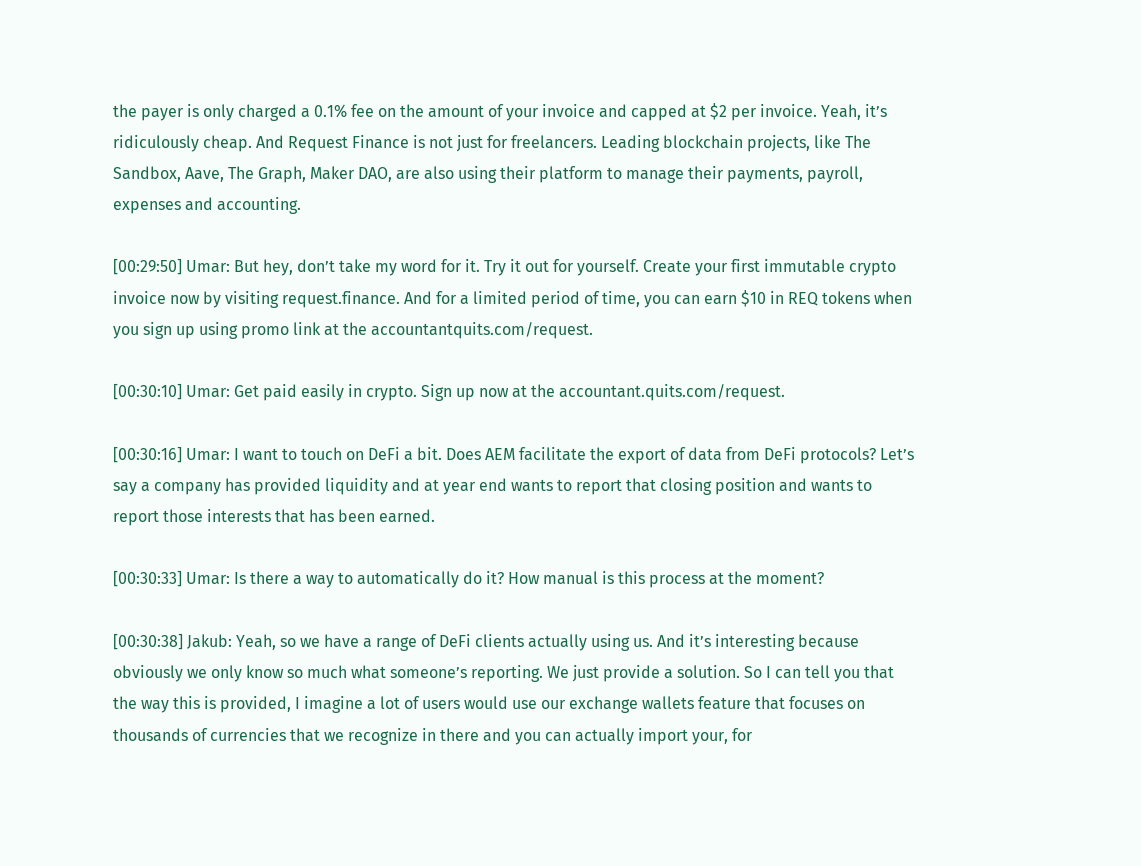the payer is only charged a 0.1% fee on the amount of your invoice and capped at $2 per invoice. Yeah, it’s ridiculously cheap. And Request Finance is not just for freelancers. Leading blockchain projects, like The Sandbox, Aave, The Graph, Maker DAO, are also using their platform to manage their payments, payroll, expenses and accounting.

[00:29:50] Umar: But hey, don’t take my word for it. Try it out for yourself. Create your first immutable crypto invoice now by visiting request.finance. And for a limited period of time, you can earn $10 in REQ tokens when you sign up using promo link at the accountantquits.com/request.

[00:30:10] Umar: Get paid easily in crypto. Sign up now at the accountant.quits.com/request.

[00:30:16] Umar: I want to touch on DeFi a bit. Does AEM facilitate the export of data from DeFi protocols? Let’s say a company has provided liquidity and at year end wants to report that closing position and wants to report those interests that has been earned.

[00:30:33] Umar: Is there a way to automatically do it? How manual is this process at the moment?

[00:30:38] Jakub: Yeah, so we have a range of DeFi clients actually using us. And it’s interesting because obviously we only know so much what someone’s reporting. We just provide a solution. So I can tell you that the way this is provided, I imagine a lot of users would use our exchange wallets feature that focuses on thousands of currencies that we recognize in there and you can actually import your, for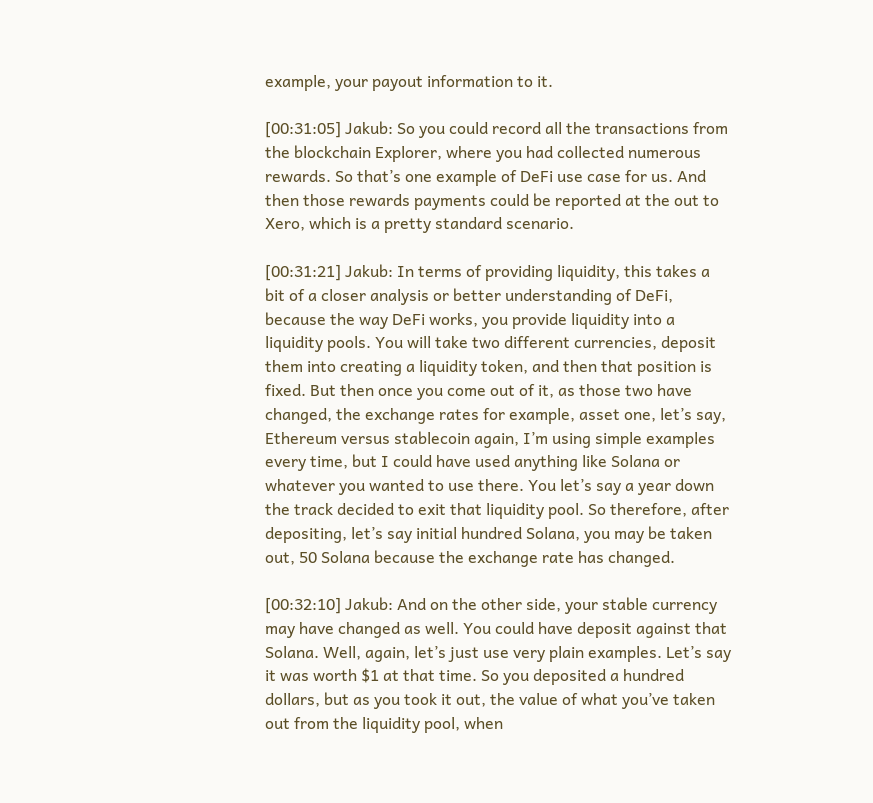example, your payout information to it.

[00:31:05] Jakub: So you could record all the transactions from the blockchain Explorer, where you had collected numerous rewards. So that’s one example of DeFi use case for us. And then those rewards payments could be reported at the out to Xero, which is a pretty standard scenario.

[00:31:21] Jakub: In terms of providing liquidity, this takes a bit of a closer analysis or better understanding of DeFi, because the way DeFi works, you provide liquidity into a liquidity pools. You will take two different currencies, deposit them into creating a liquidity token, and then that position is fixed. But then once you come out of it, as those two have changed, the exchange rates for example, asset one, let’s say, Ethereum versus stablecoin again, I’m using simple examples every time, but I could have used anything like Solana or whatever you wanted to use there. You let’s say a year down the track decided to exit that liquidity pool. So therefore, after depositing, let’s say initial hundred Solana, you may be taken out, 50 Solana because the exchange rate has changed.

[00:32:10] Jakub: And on the other side, your stable currency may have changed as well. You could have deposit against that Solana. Well, again, let’s just use very plain examples. Let’s say it was worth $1 at that time. So you deposited a hundred dollars, but as you took it out, the value of what you’ve taken out from the liquidity pool, when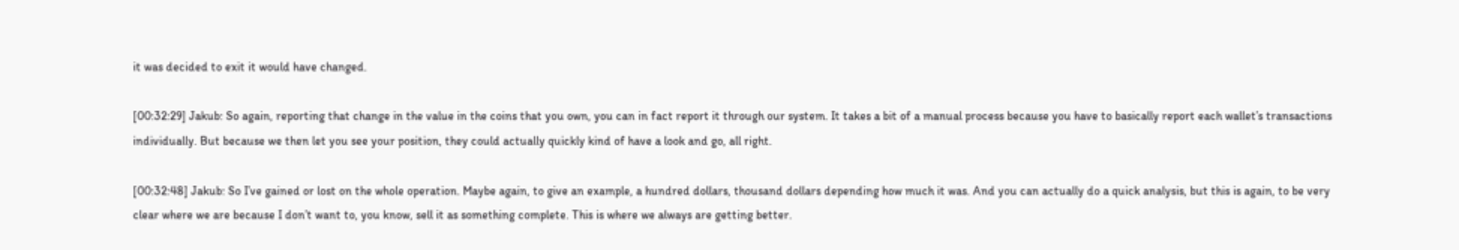it was decided to exit it would have changed.

[00:32:29] Jakub: So again, reporting that change in the value in the coins that you own, you can in fact report it through our system. It takes a bit of a manual process because you have to basically report each wallet’s transactions individually. But because we then let you see your position, they could actually quickly kind of have a look and go, all right.

[00:32:48] Jakub: So I’ve gained or lost on the whole operation. Maybe again, to give an example, a hundred dollars, thousand dollars depending how much it was. And you can actually do a quick analysis, but this is again, to be very clear where we are because I don’t want to, you know, sell it as something complete. This is where we always are getting better.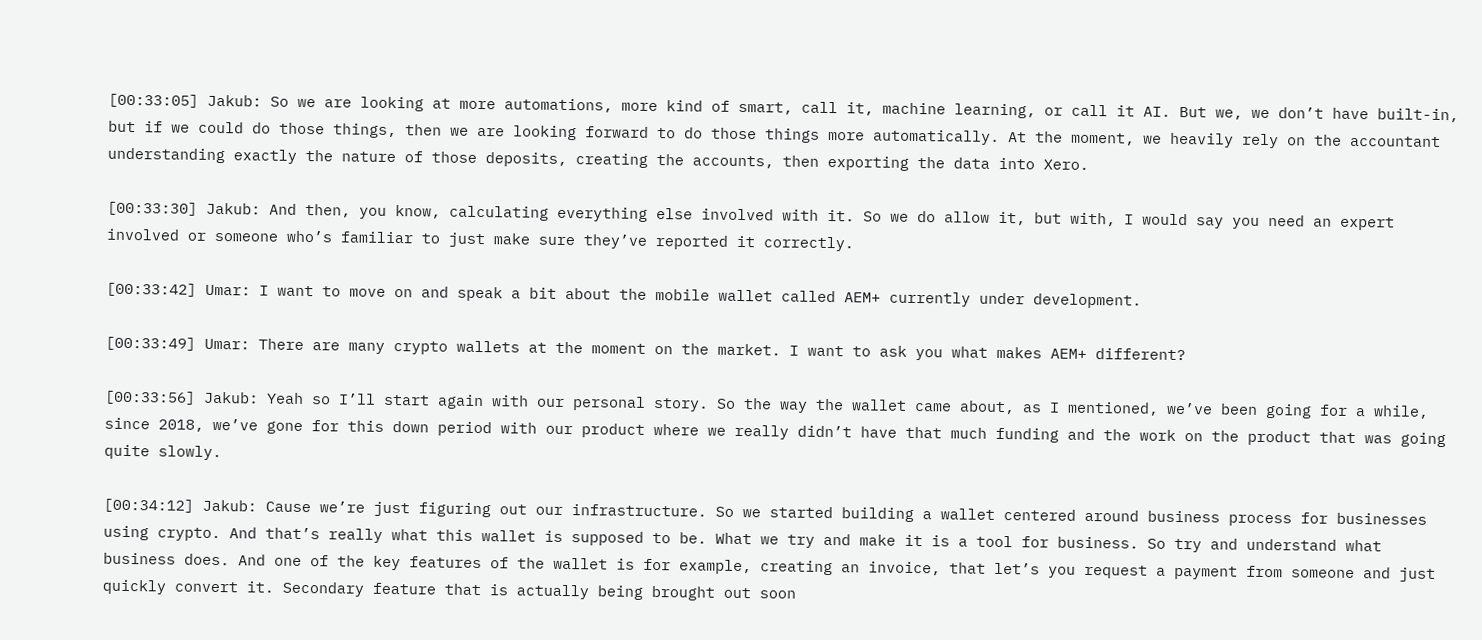[00:33:05] Jakub: So we are looking at more automations, more kind of smart, call it, machine learning, or call it AI. But we, we don’t have built-in, but if we could do those things, then we are looking forward to do those things more automatically. At the moment, we heavily rely on the accountant understanding exactly the nature of those deposits, creating the accounts, then exporting the data into Xero.

[00:33:30] Jakub: And then, you know, calculating everything else involved with it. So we do allow it, but with, I would say you need an expert involved or someone who’s familiar to just make sure they’ve reported it correctly.

[00:33:42] Umar: I want to move on and speak a bit about the mobile wallet called AEM+ currently under development.

[00:33:49] Umar: There are many crypto wallets at the moment on the market. I want to ask you what makes AEM+ different?

[00:33:56] Jakub: Yeah so I’ll start again with our personal story. So the way the wallet came about, as I mentioned, we’ve been going for a while, since 2018, we’ve gone for this down period with our product where we really didn’t have that much funding and the work on the product that was going quite slowly.

[00:34:12] Jakub: Cause we’re just figuring out our infrastructure. So we started building a wallet centered around business process for businesses using crypto. And that’s really what this wallet is supposed to be. What we try and make it is a tool for business. So try and understand what business does. And one of the key features of the wallet is for example, creating an invoice, that let’s you request a payment from someone and just quickly convert it. Secondary feature that is actually being brought out soon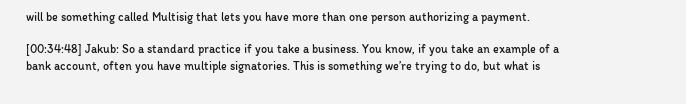will be something called Multisig that lets you have more than one person authorizing a payment.

[00:34:48] Jakub: So a standard practice if you take a business. You know, if you take an example of a bank account, often you have multiple signatories. This is something we’re trying to do, but what is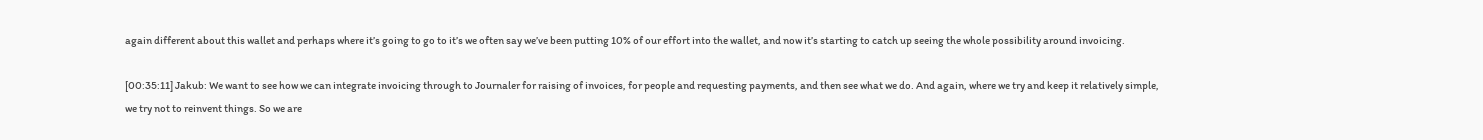again different about this wallet and perhaps where it’s going to go to it’s we often say we’ve been putting 10% of our effort into the wallet, and now it’s starting to catch up seeing the whole possibility around invoicing.

[00:35:11] Jakub: We want to see how we can integrate invoicing through to Journaler for raising of invoices, for people and requesting payments, and then see what we do. And again, where we try and keep it relatively simple, we try not to reinvent things. So we are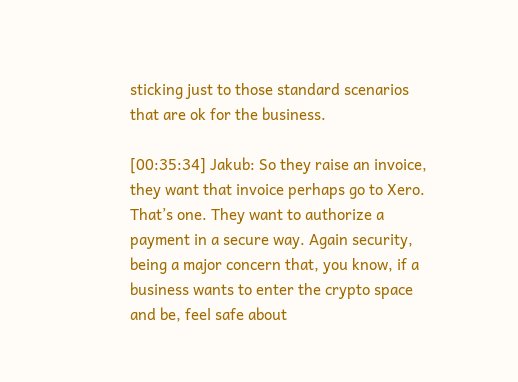sticking just to those standard scenarios that are ok for the business.

[00:35:34] Jakub: So they raise an invoice, they want that invoice perhaps go to Xero. That’s one. They want to authorize a payment in a secure way. Again security, being a major concern that, you know, if a business wants to enter the crypto space and be, feel safe about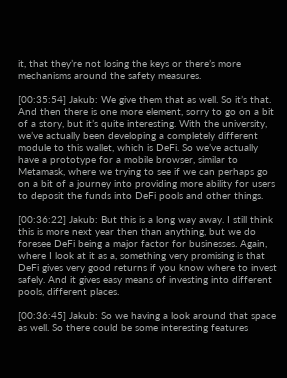it, that they’re not losing the keys or there’s more mechanisms around the safety measures.

[00:35:54] Jakub: We give them that as well. So it’s that. And then there is one more element, sorry to go on a bit of a story, but it’s quite interesting. With the university, we’ve actually been developing a completely different module to this wallet, which is DeFi. So we’ve actually have a prototype for a mobile browser, similar to Metamask, where we trying to see if we can perhaps go on a bit of a journey into providing more ability for users to deposit the funds into DeFi pools and other things.

[00:36:22] Jakub: But this is a long way away. I still think this is more next year then than anything, but we do foresee DeFi being a major factor for businesses. Again, where I look at it as a, something very promising is that DeFi gives very good returns if you know where to invest safely. And it gives easy means of investing into different pools, different places.

[00:36:45] Jakub: So we having a look around that space as well. So there could be some interesting features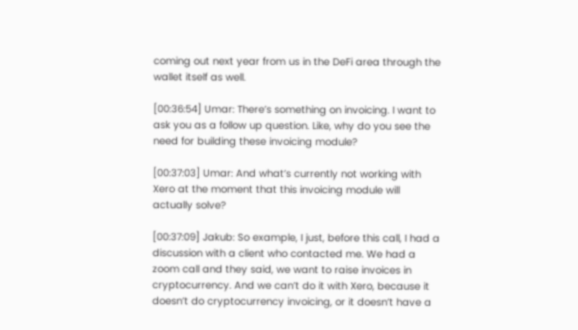coming out next year from us in the DeFi area through the wallet itself as well.

[00:36:54] Umar: There’s something on invoicing. I want to ask you as a follow up question. Like, why do you see the need for building these invoicing module?

[00:37:03] Umar: And what’s currently not working with Xero at the moment that this invoicing module will actually solve?

[00:37:09] Jakub: So example, I just, before this call, I had a discussion with a client who contacted me. We had a zoom call and they said, we want to raise invoices in cryptocurrency. And we can’t do it with Xero, because it doesn’t do cryptocurrency invoicing, or it doesn’t have a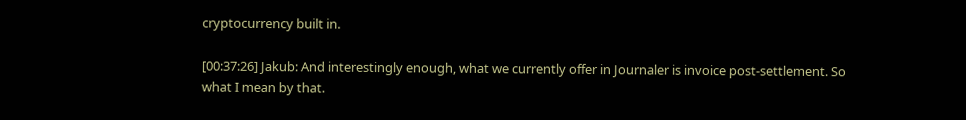cryptocurrency built in.

[00:37:26] Jakub: And interestingly enough, what we currently offer in Journaler is invoice post-settlement. So what I mean by that.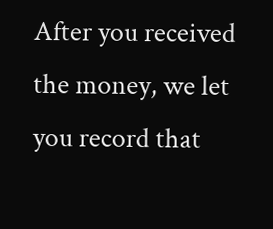After you received the money, we let you record that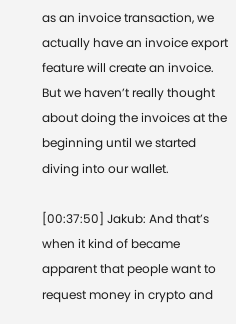as an invoice transaction, we actually have an invoice export feature will create an invoice. But we haven’t really thought about doing the invoices at the beginning until we started diving into our wallet.

[00:37:50] Jakub: And that’s when it kind of became apparent that people want to request money in crypto and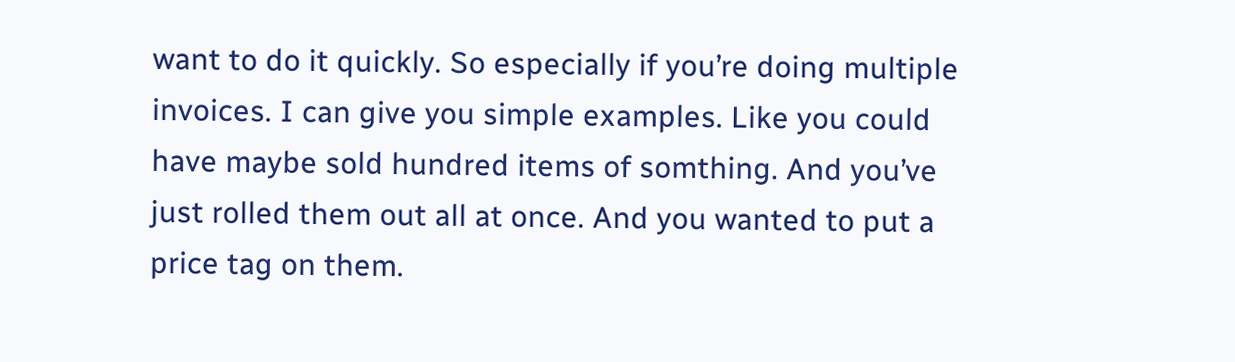want to do it quickly. So especially if you’re doing multiple invoices. I can give you simple examples. Like you could have maybe sold hundred items of somthing. And you’ve just rolled them out all at once. And you wanted to put a price tag on them.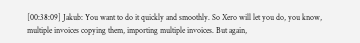[00:38:09] Jakub: You want to do it quickly and smoothly. So Xero will let you do, you know, multiple invoices copying them, importing multiple invoices. But again,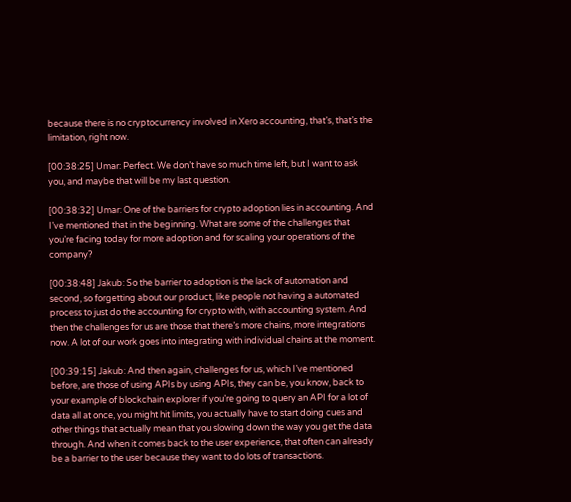because there is no cryptocurrency involved in Xero accounting, that’s, that’s the limitation, right now.

[00:38:25] Umar: Perfect. We don’t have so much time left, but I want to ask you, and maybe that will be my last question.

[00:38:32] Umar: One of the barriers for crypto adoption lies in accounting. And I’ve mentioned that in the beginning. What are some of the challenges that you’re facing today for more adoption and for scaling your operations of the company?

[00:38:48] Jakub: So the barrier to adoption is the lack of automation and second, so forgetting about our product, like people not having a automated process to just do the accounting for crypto with, with accounting system. And then the challenges for us are those that there’s more chains, more integrations now. A lot of our work goes into integrating with individual chains at the moment.

[00:39:15] Jakub: And then again, challenges for us, which I’ve mentioned before, are those of using APIs by using APIs, they can be, you know, back to your example of blockchain explorer if you’re going to query an API for a lot of data all at once, you might hit limits, you actually have to start doing cues and other things that actually mean that you slowing down the way you get the data through. And when it comes back to the user experience, that often can already be a barrier to the user because they want to do lots of transactions.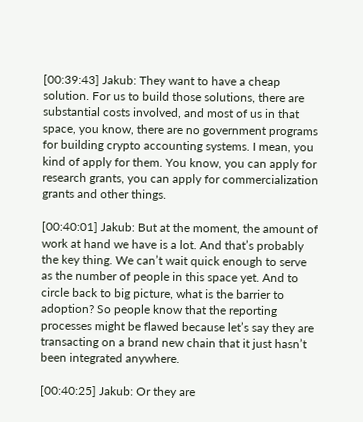[00:39:43] Jakub: They want to have a cheap solution. For us to build those solutions, there are substantial costs involved, and most of us in that space, you know, there are no government programs for building crypto accounting systems. I mean, you kind of apply for them. You know, you can apply for research grants, you can apply for commercialization grants and other things.

[00:40:01] Jakub: But at the moment, the amount of work at hand we have is a lot. And that’s probably the key thing. We can’t wait quick enough to serve as the number of people in this space yet. And to circle back to big picture, what is the barrier to adoption? So people know that the reporting processes might be flawed because let’s say they are transacting on a brand new chain that it just hasn’t been integrated anywhere.

[00:40:25] Jakub: Or they are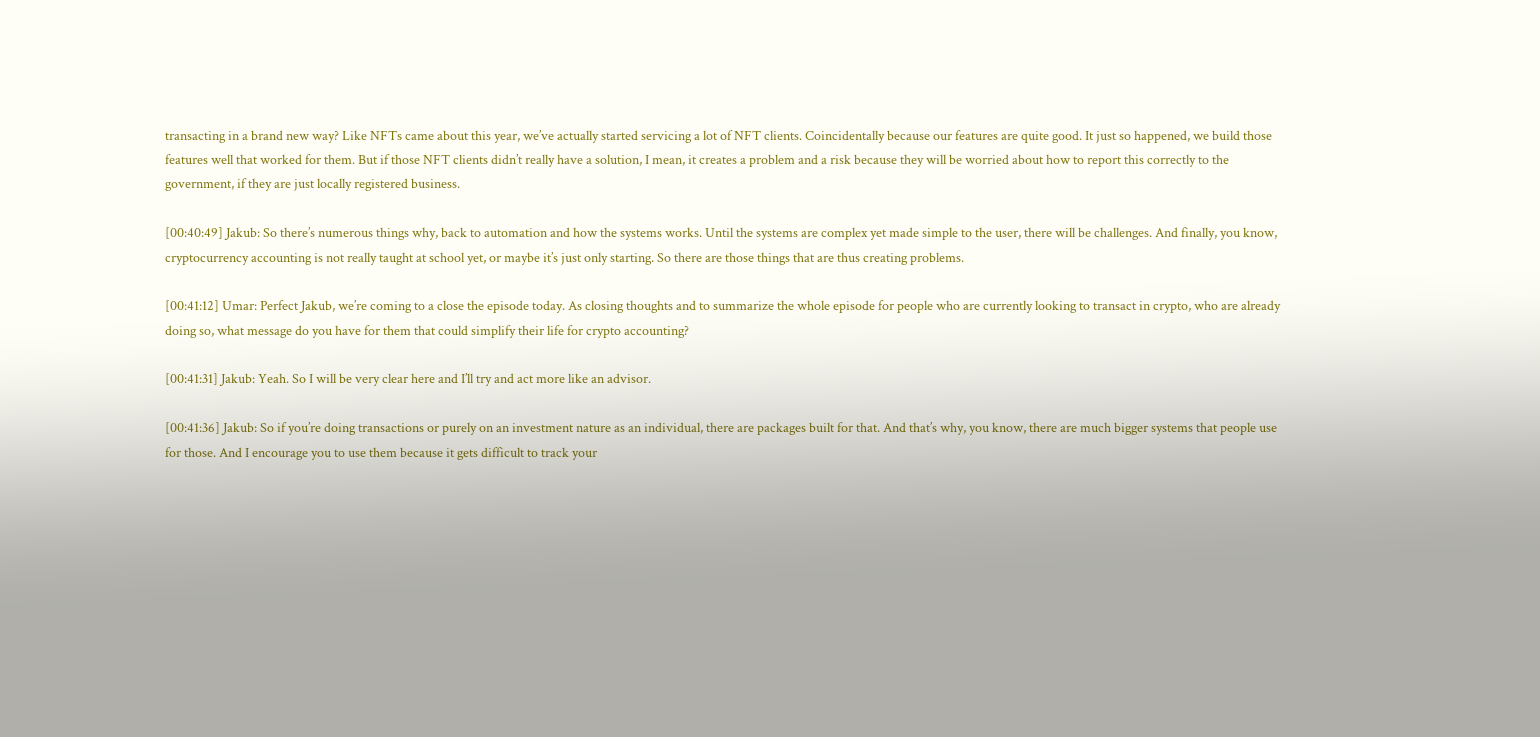transacting in a brand new way? Like NFTs came about this year, we’ve actually started servicing a lot of NFT clients. Coincidentally because our features are quite good. It just so happened, we build those features well that worked for them. But if those NFT clients didn’t really have a solution, I mean, it creates a problem and a risk because they will be worried about how to report this correctly to the government, if they are just locally registered business.

[00:40:49] Jakub: So there’s numerous things why, back to automation and how the systems works. Until the systems are complex yet made simple to the user, there will be challenges. And finally, you know, cryptocurrency accounting is not really taught at school yet, or maybe it’s just only starting. So there are those things that are thus creating problems.

[00:41:12] Umar: Perfect Jakub, we’re coming to a close the episode today. As closing thoughts and to summarize the whole episode for people who are currently looking to transact in crypto, who are already doing so, what message do you have for them that could simplify their life for crypto accounting?

[00:41:31] Jakub: Yeah. So I will be very clear here and I’ll try and act more like an advisor.

[00:41:36] Jakub: So if you’re doing transactions or purely on an investment nature as an individual, there are packages built for that. And that’s why, you know, there are much bigger systems that people use for those. And I encourage you to use them because it gets difficult to track your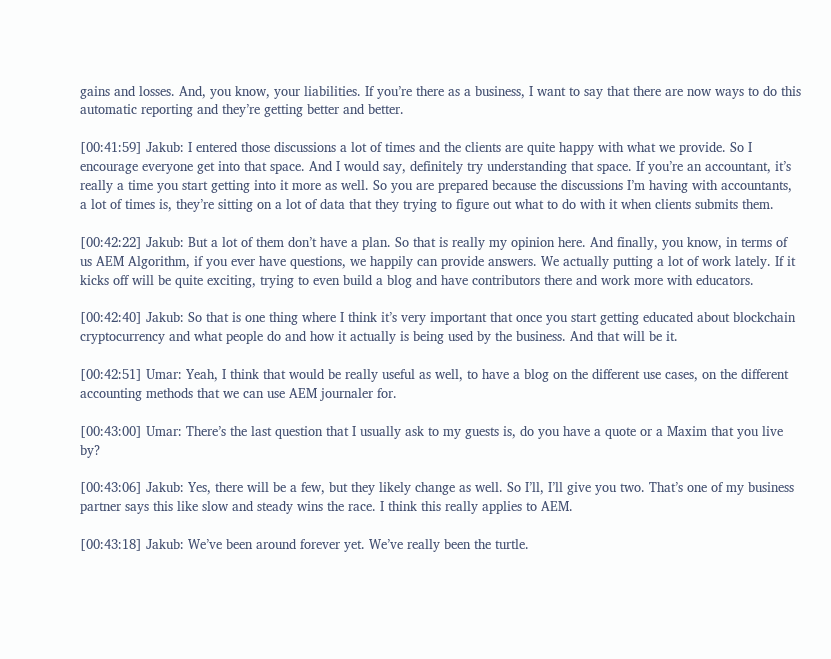gains and losses. And, you know, your liabilities. If you’re there as a business, I want to say that there are now ways to do this automatic reporting and they’re getting better and better.

[00:41:59] Jakub: I entered those discussions a lot of times and the clients are quite happy with what we provide. So I encourage everyone get into that space. And I would say, definitely try understanding that space. If you’re an accountant, it’s really a time you start getting into it more as well. So you are prepared because the discussions I’m having with accountants, a lot of times is, they’re sitting on a lot of data that they trying to figure out what to do with it when clients submits them.

[00:42:22] Jakub: But a lot of them don’t have a plan. So that is really my opinion here. And finally, you know, in terms of us AEM Algorithm, if you ever have questions, we happily can provide answers. We actually putting a lot of work lately. If it kicks off will be quite exciting, trying to even build a blog and have contributors there and work more with educators.

[00:42:40] Jakub: So that is one thing where I think it’s very important that once you start getting educated about blockchain cryptocurrency and what people do and how it actually is being used by the business. And that will be it.

[00:42:51] Umar: Yeah, I think that would be really useful as well, to have a blog on the different use cases, on the different accounting methods that we can use AEM journaler for.

[00:43:00] Umar: There’s the last question that I usually ask to my guests is, do you have a quote or a Maxim that you live by?

[00:43:06] Jakub: Yes, there will be a few, but they likely change as well. So I’ll, I’ll give you two. That’s one of my business partner says this like slow and steady wins the race. I think this really applies to AEM.

[00:43:18] Jakub: We’ve been around forever yet. We’ve really been the turtle.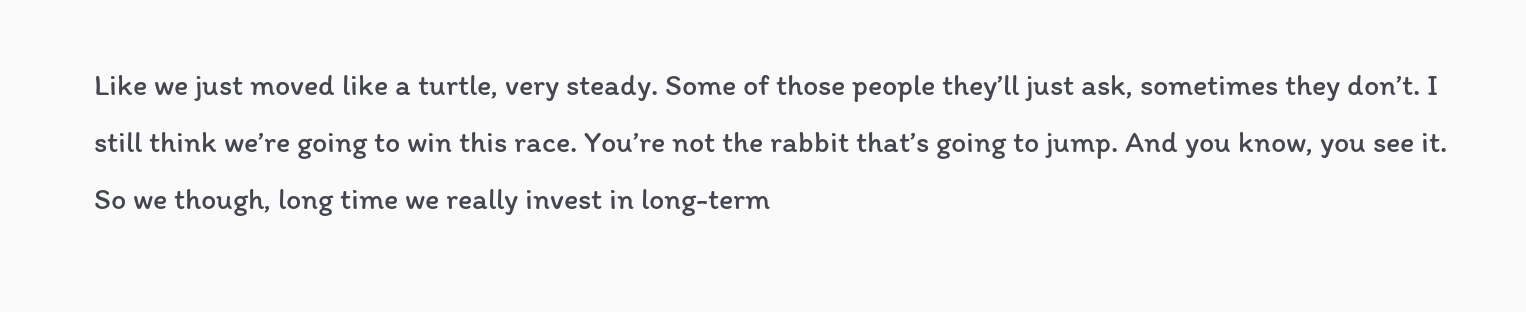Like we just moved like a turtle, very steady. Some of those people they’ll just ask, sometimes they don’t. I still think we’re going to win this race. You’re not the rabbit that’s going to jump. And you know, you see it. So we though, long time we really invest in long-term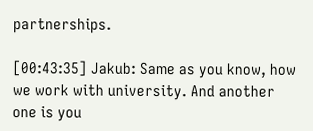partnerships.

[00:43:35] Jakub: Same as you know, how we work with university. And another one is you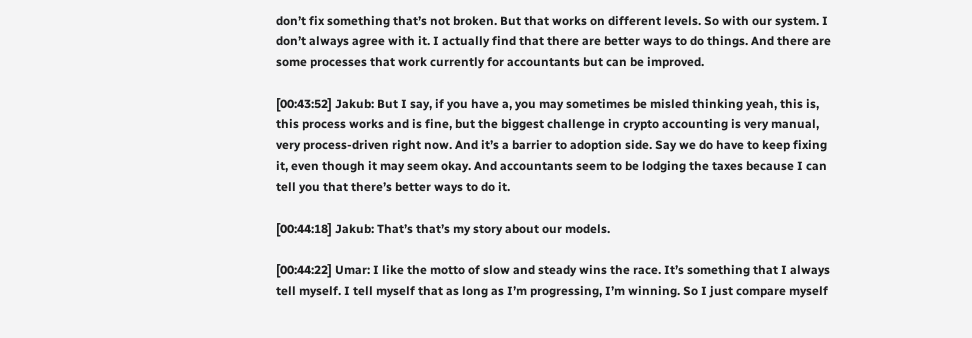don’t fix something that’s not broken. But that works on different levels. So with our system. I don’t always agree with it. I actually find that there are better ways to do things. And there are some processes that work currently for accountants but can be improved.

[00:43:52] Jakub: But I say, if you have a, you may sometimes be misled thinking yeah, this is, this process works and is fine, but the biggest challenge in crypto accounting is very manual, very process-driven right now. And it’s a barrier to adoption side. Say we do have to keep fixing it, even though it may seem okay. And accountants seem to be lodging the taxes because I can tell you that there’s better ways to do it.

[00:44:18] Jakub: That’s that’s my story about our models.

[00:44:22] Umar: I like the motto of slow and steady wins the race. It’s something that I always tell myself. I tell myself that as long as I’m progressing, I’m winning. So I just compare myself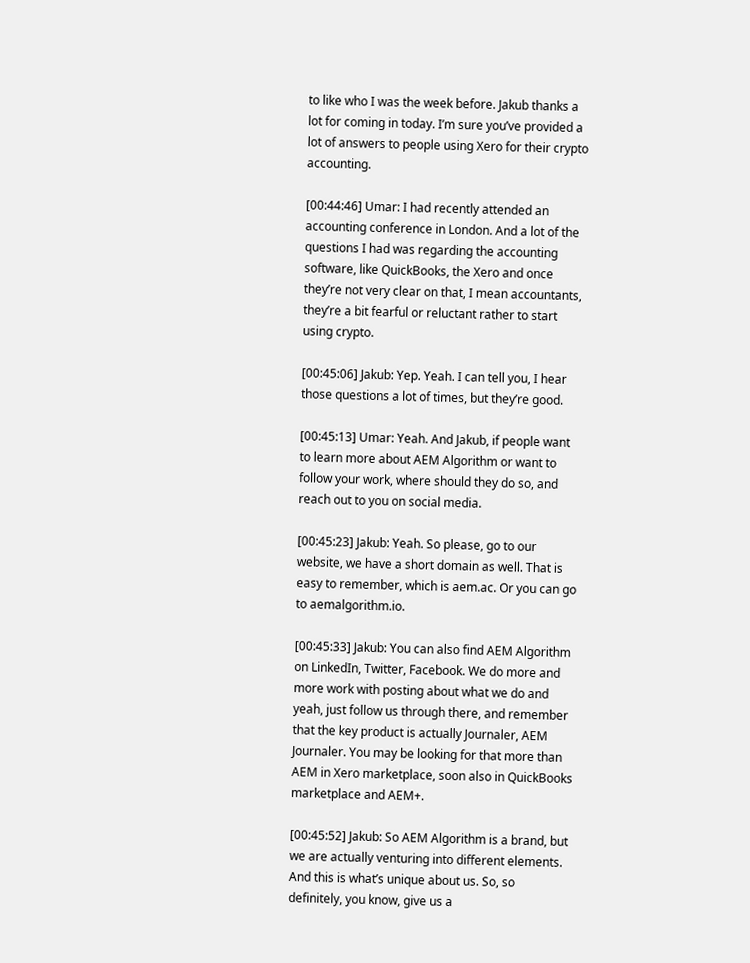to like who I was the week before. Jakub thanks a lot for coming in today. I’m sure you’ve provided a lot of answers to people using Xero for their crypto accounting.

[00:44:46] Umar: I had recently attended an accounting conference in London. And a lot of the questions I had was regarding the accounting software, like QuickBooks, the Xero and once they’re not very clear on that, I mean accountants, they’re a bit fearful or reluctant rather to start using crypto.

[00:45:06] Jakub: Yep. Yeah. I can tell you, I hear those questions a lot of times, but they’re good.

[00:45:13] Umar: Yeah. And Jakub, if people want to learn more about AEM Algorithm or want to follow your work, where should they do so, and reach out to you on social media.

[00:45:23] Jakub: Yeah. So please, go to our website, we have a short domain as well. That is easy to remember, which is aem.ac. Or you can go to aemalgorithm.io.

[00:45:33] Jakub: You can also find AEM Algorithm on LinkedIn, Twitter, Facebook. We do more and more work with posting about what we do and yeah, just follow us through there, and remember that the key product is actually Journaler, AEM Journaler. You may be looking for that more than AEM in Xero marketplace, soon also in QuickBooks marketplace and AEM+.

[00:45:52] Jakub: So AEM Algorithm is a brand, but we are actually venturing into different elements. And this is what’s unique about us. So, so definitely, you know, give us a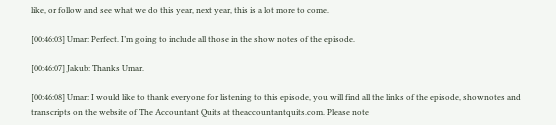like, or follow and see what we do this year, next year, this is a lot more to come.

[00:46:03] Umar: Perfect. I’m going to include all those in the show notes of the episode.

[00:46:07] Jakub: Thanks Umar.

[00:46:08] Umar: I would like to thank everyone for listening to this episode, you will find all the links of the episode, shownotes and transcripts on the website of The Accountant Quits at theaccountantquits.com. Please note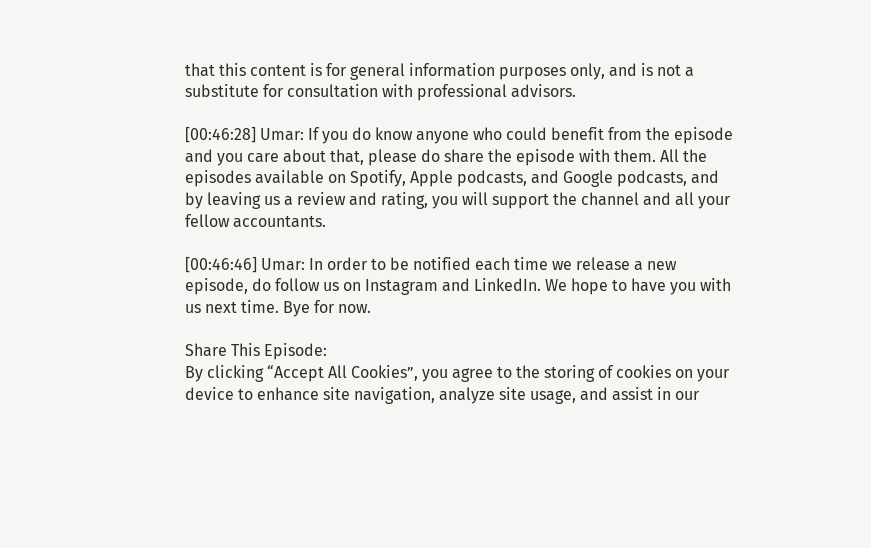that this content is for general information purposes only, and is not a substitute for consultation with professional advisors.

[00:46:28] Umar: If you do know anyone who could benefit from the episode and you care about that, please do share the episode with them. All the episodes available on Spotify, Apple podcasts, and Google podcasts, and by leaving us a review and rating, you will support the channel and all your fellow accountants.

[00:46:46] Umar: In order to be notified each time we release a new episode, do follow us on Instagram and LinkedIn. We hope to have you with us next time. Bye for now.

Share This Episode:
By clicking “Accept All Cookies”, you agree to the storing of cookies on your device to enhance site navigation, analyze site usage, and assist in our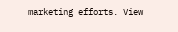marketing efforts. View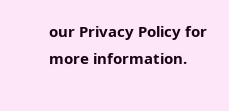our Privacy Policy for more information.